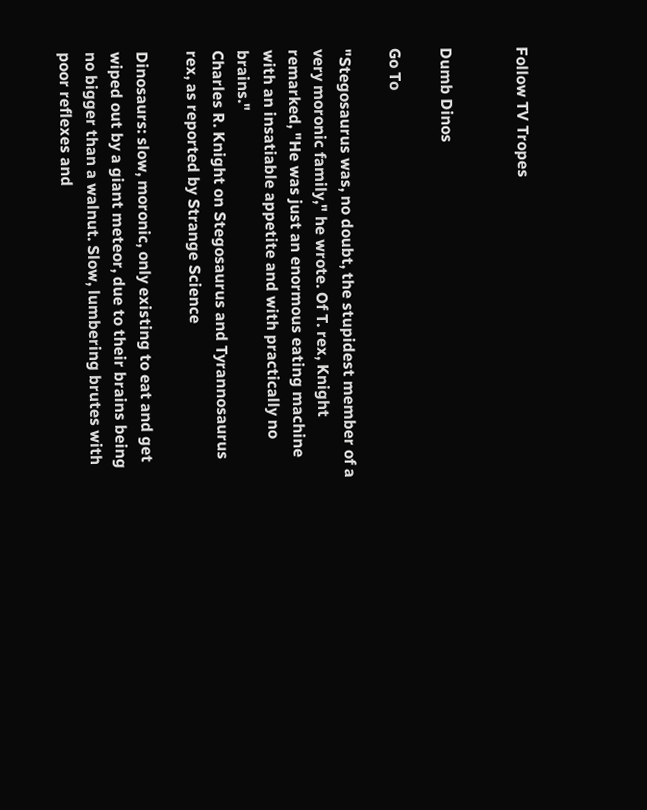Follow TV Tropes


Dumb Dinos

Go To

"Stegosaurus was, no doubt, the stupidest member of a very moronic family," he wrote. Of T. rex, Knight remarked, "He was just an enormous eating machine with an insatiable appetite and with practically no brains."
Charles R. Knight on Stegosaurus and Tyrannosaurus rex, as reported by Strange Science

Dinosaurs: slow, moronic, only existing to eat and get wiped out by a giant meteor, due to their brains being no bigger than a walnut. Slow, lumbering brutes with poor reflexes and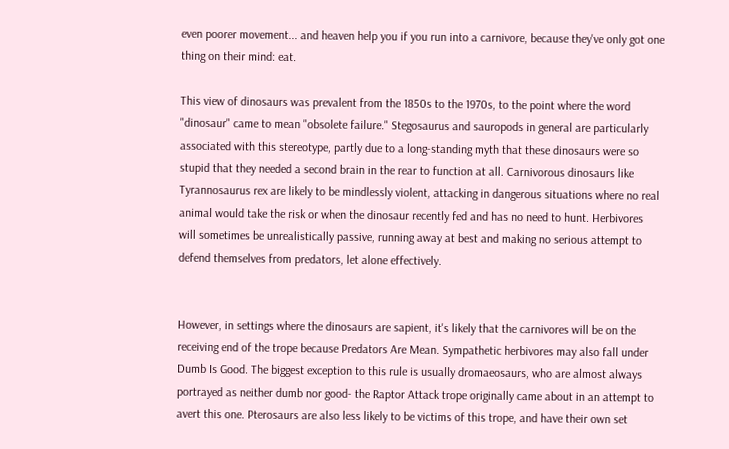even poorer movement... and heaven help you if you run into a carnivore, because they've only got one thing on their mind: eat.

This view of dinosaurs was prevalent from the 1850s to the 1970s, to the point where the word "dinosaur" came to mean "obsolete failure." Stegosaurus and sauropods in general are particularly associated with this stereotype, partly due to a long-standing myth that these dinosaurs were so stupid that they needed a second brain in the rear to function at all. Carnivorous dinosaurs like Tyrannosaurus rex are likely to be mindlessly violent, attacking in dangerous situations where no real animal would take the risk or when the dinosaur recently fed and has no need to hunt. Herbivores will sometimes be unrealistically passive, running away at best and making no serious attempt to defend themselves from predators, let alone effectively.


However, in settings where the dinosaurs are sapient, it's likely that the carnivores will be on the receiving end of the trope because Predators Are Mean. Sympathetic herbivores may also fall under Dumb Is Good. The biggest exception to this rule is usually dromaeosaurs, who are almost always portrayed as neither dumb nor good- the Raptor Attack trope originally came about in an attempt to avert this one. Pterosaurs are also less likely to be victims of this trope, and have their own set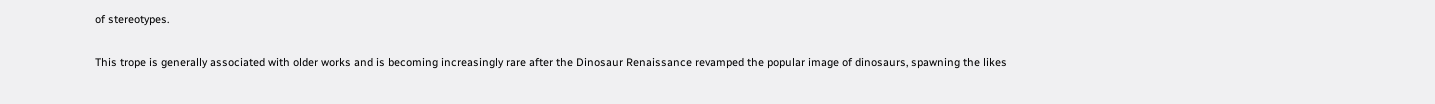of stereotypes.

This trope is generally associated with older works and is becoming increasingly rare after the Dinosaur Renaissance revamped the popular image of dinosaurs, spawning the likes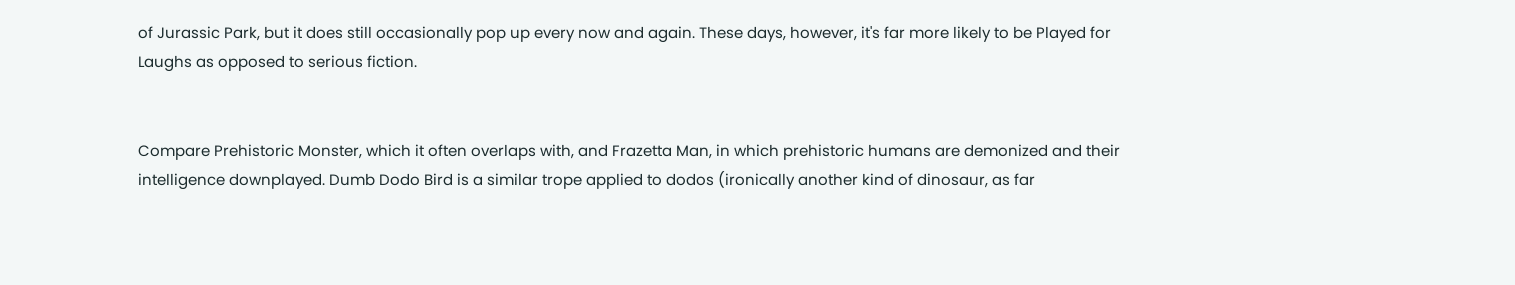of Jurassic Park, but it does still occasionally pop up every now and again. These days, however, it's far more likely to be Played for Laughs as opposed to serious fiction.


Compare Prehistoric Monster, which it often overlaps with, and Frazetta Man, in which prehistoric humans are demonized and their intelligence downplayed. Dumb Dodo Bird is a similar trope applied to dodos (ironically another kind of dinosaur, as far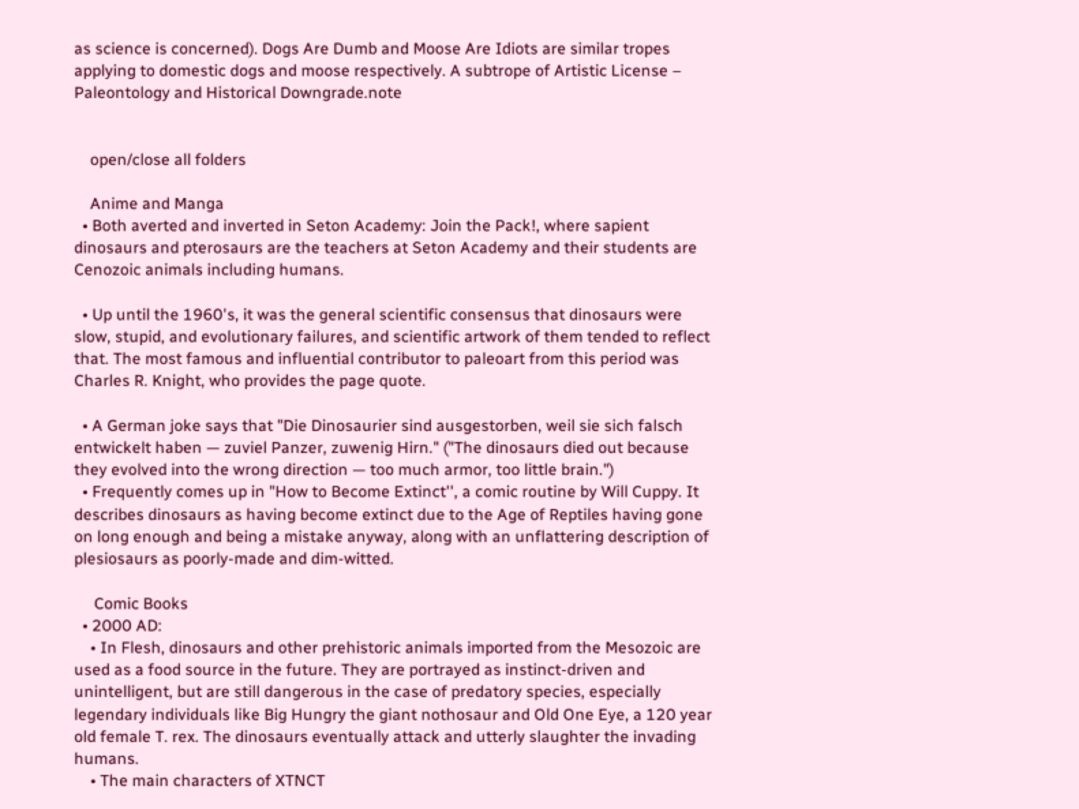as science is concerned). Dogs Are Dumb and Moose Are Idiots are similar tropes applying to domestic dogs and moose respectively. A subtrope of Artistic License – Paleontology and Historical Downgrade.note


    open/close all folders

    Anime and Manga
  • Both averted and inverted in Seton Academy: Join the Pack!, where sapient dinosaurs and pterosaurs are the teachers at Seton Academy and their students are Cenozoic animals including humans.

  • Up until the 1960's, it was the general scientific consensus that dinosaurs were slow, stupid, and evolutionary failures, and scientific artwork of them tended to reflect that. The most famous and influential contributor to paleoart from this period was Charles R. Knight, who provides the page quote.

  • A German joke says that "Die Dinosaurier sind ausgestorben, weil sie sich falsch entwickelt haben — zuviel Panzer, zuwenig Hirn." ("The dinosaurs died out because they evolved into the wrong direction — too much armor, too little brain.")
  • Frequently comes up in "How to Become Extinct'', a comic routine by Will Cuppy. It describes dinosaurs as having become extinct due to the Age of Reptiles having gone on long enough and being a mistake anyway, along with an unflattering description of plesiosaurs as poorly-made and dim-witted.

     Comic Books
  • 2000 AD:
    • In Flesh, dinosaurs and other prehistoric animals imported from the Mesozoic are used as a food source in the future. They are portrayed as instinct-driven and unintelligent, but are still dangerous in the case of predatory species, especially legendary individuals like Big Hungry the giant nothosaur and Old One Eye, a 120 year old female T. rex. The dinosaurs eventually attack and utterly slaughter the invading humans.
    • The main characters of XTNCT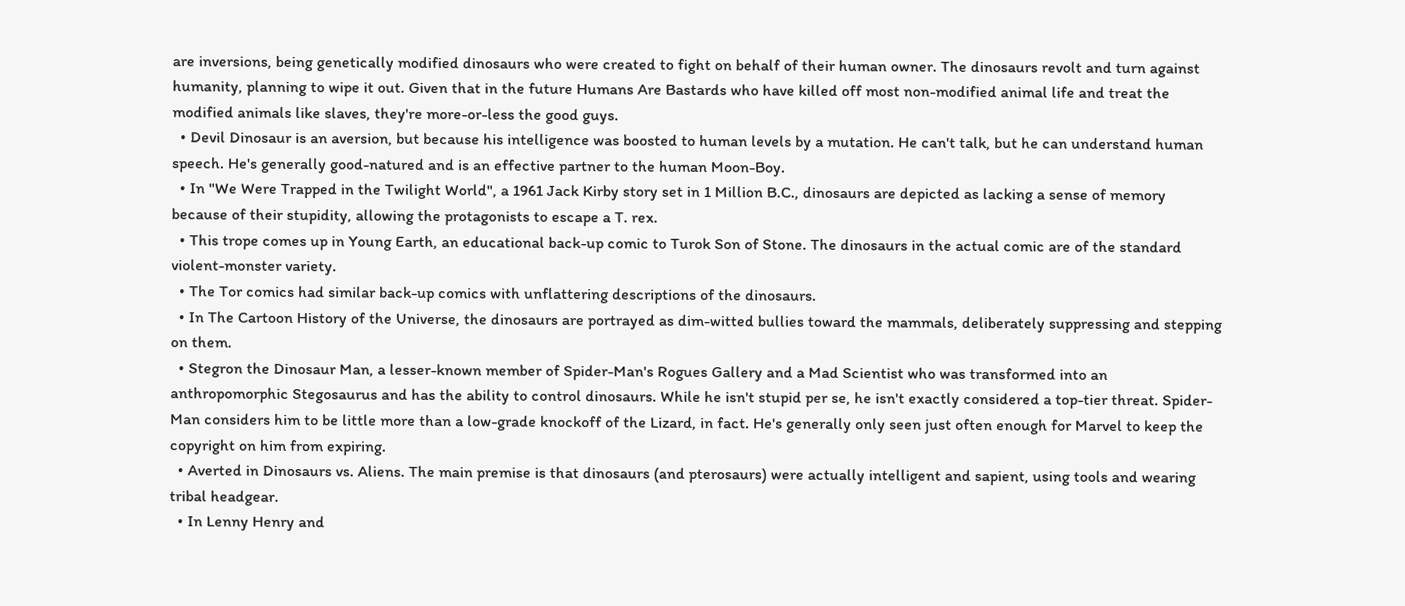are inversions, being genetically modified dinosaurs who were created to fight on behalf of their human owner. The dinosaurs revolt and turn against humanity, planning to wipe it out. Given that in the future Humans Are Bastards who have killed off most non-modified animal life and treat the modified animals like slaves, they're more-or-less the good guys.
  • Devil Dinosaur is an aversion, but because his intelligence was boosted to human levels by a mutation. He can't talk, but he can understand human speech. He's generally good-natured and is an effective partner to the human Moon-Boy.
  • In "We Were Trapped in the Twilight World", a 1961 Jack Kirby story set in 1 Million B.C., dinosaurs are depicted as lacking a sense of memory because of their stupidity, allowing the protagonists to escape a T. rex.
  • This trope comes up in Young Earth, an educational back-up comic to Turok Son of Stone. The dinosaurs in the actual comic are of the standard violent-monster variety.
  • The Tor comics had similar back-up comics with unflattering descriptions of the dinosaurs.
  • In The Cartoon History of the Universe, the dinosaurs are portrayed as dim-witted bullies toward the mammals, deliberately suppressing and stepping on them.
  • Stegron the Dinosaur Man, a lesser-known member of Spider-Man's Rogues Gallery and a Mad Scientist who was transformed into an anthropomorphic Stegosaurus and has the ability to control dinosaurs. While he isn't stupid per se, he isn't exactly considered a top-tier threat. Spider-Man considers him to be little more than a low-grade knockoff of the Lizard, in fact. He's generally only seen just often enough for Marvel to keep the copyright on him from expiring.
  • Averted in Dinosaurs vs. Aliens. The main premise is that dinosaurs (and pterosaurs) were actually intelligent and sapient, using tools and wearing tribal headgear.
  • In Lenny Henry and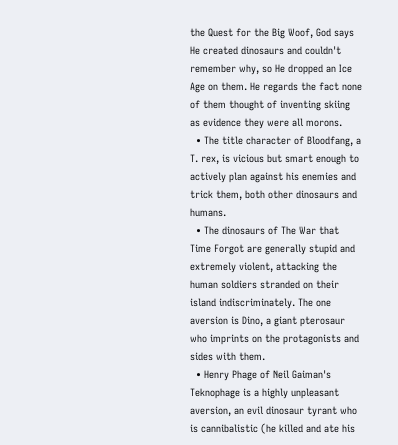the Quest for the Big Woof, God says He created dinosaurs and couldn't remember why, so He dropped an Ice Age on them. He regards the fact none of them thought of inventing skiing as evidence they were all morons.
  • The title character of Bloodfang, a T. rex, is vicious but smart enough to actively plan against his enemies and trick them, both other dinosaurs and humans.
  • The dinosaurs of The War that Time Forgot are generally stupid and extremely violent, attacking the human soldiers stranded on their island indiscriminately. The one aversion is Dino, a giant pterosaur who imprints on the protagonists and sides with them.
  • Henry Phage of Neil Gaiman's Teknophage is a highly unpleasant aversion, an evil dinosaur tyrant who is cannibalistic (he killed and ate his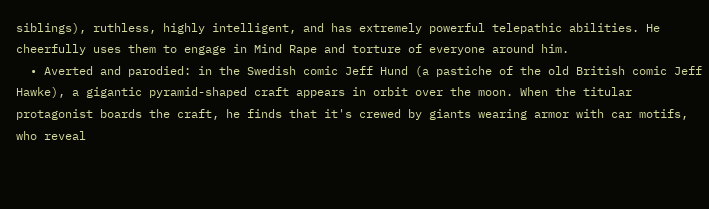siblings), ruthless, highly intelligent, and has extremely powerful telepathic abilities. He cheerfully uses them to engage in Mind Rape and torture of everyone around him.
  • Averted and parodied: in the Swedish comic Jeff Hund (a pastiche of the old British comic Jeff Hawke), a gigantic pyramid-shaped craft appears in orbit over the moon. When the titular protagonist boards the craft, he finds that it's crewed by giants wearing armor with car motifs, who reveal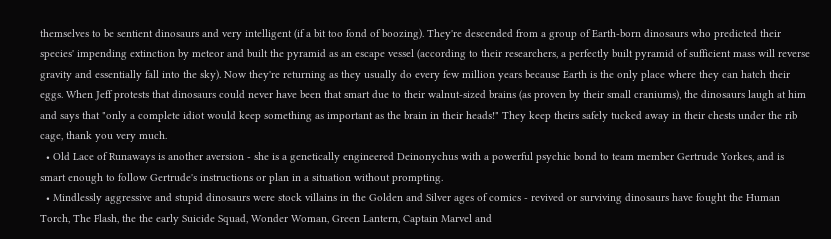themselves to be sentient dinosaurs and very intelligent (if a bit too fond of boozing). They're descended from a group of Earth-born dinosaurs who predicted their species' impending extinction by meteor and built the pyramid as an escape vessel (according to their researchers, a perfectly built pyramid of sufficient mass will reverse gravity and essentially fall into the sky). Now they're returning as they usually do every few million years because Earth is the only place where they can hatch their eggs. When Jeff protests that dinosaurs could never have been that smart due to their walnut-sized brains (as proven by their small craniums), the dinosaurs laugh at him and says that "only a complete idiot would keep something as important as the brain in their heads!" They keep theirs safely tucked away in their chests under the rib cage, thank you very much.
  • Old Lace of Runaways is another aversion - she is a genetically engineered Deinonychus with a powerful psychic bond to team member Gertrude Yorkes, and is smart enough to follow Gertrude's instructions or plan in a situation without prompting.
  • Mindlessly aggressive and stupid dinosaurs were stock villains in the Golden and Silver ages of comics - revived or surviving dinosaurs have fought the Human Torch, The Flash, the the early Suicide Squad, Wonder Woman, Green Lantern, Captain Marvel and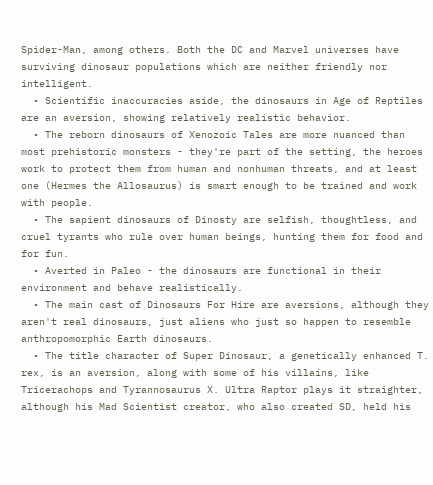Spider-Man, among others. Both the DC and Marvel universes have surviving dinosaur populations which are neither friendly nor intelligent.
  • Scientific inaccuracies aside, the dinosaurs in Age of Reptiles are an aversion, showing relatively realistic behavior.
  • The reborn dinosaurs of Xenozoic Tales are more nuanced than most prehistoric monsters - they're part of the setting, the heroes work to protect them from human and nonhuman threats, and at least one (Hermes the Allosaurus) is smart enough to be trained and work with people.
  • The sapient dinosaurs of Dinosty are selfish, thoughtless, and cruel tyrants who rule over human beings, hunting them for food and for fun.
  • Averted in Paleo - the dinosaurs are functional in their environment and behave realistically.
  • The main cast of Dinosaurs For Hire are aversions, although they aren't real dinosaurs, just aliens who just so happen to resemble anthropomorphic Earth dinosaurs.
  • The title character of Super Dinosaur, a genetically enhanced T. rex, is an aversion, along with some of his villains, like Tricerachops and Tyrannosaurus X. Ultra Raptor plays it straighter, although his Mad Scientist creator, who also created SD, held his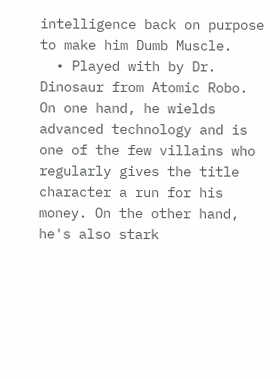intelligence back on purpose to make him Dumb Muscle.
  • Played with by Dr. Dinosaur from Atomic Robo. On one hand, he wields advanced technology and is one of the few villains who regularly gives the title character a run for his money. On the other hand, he's also stark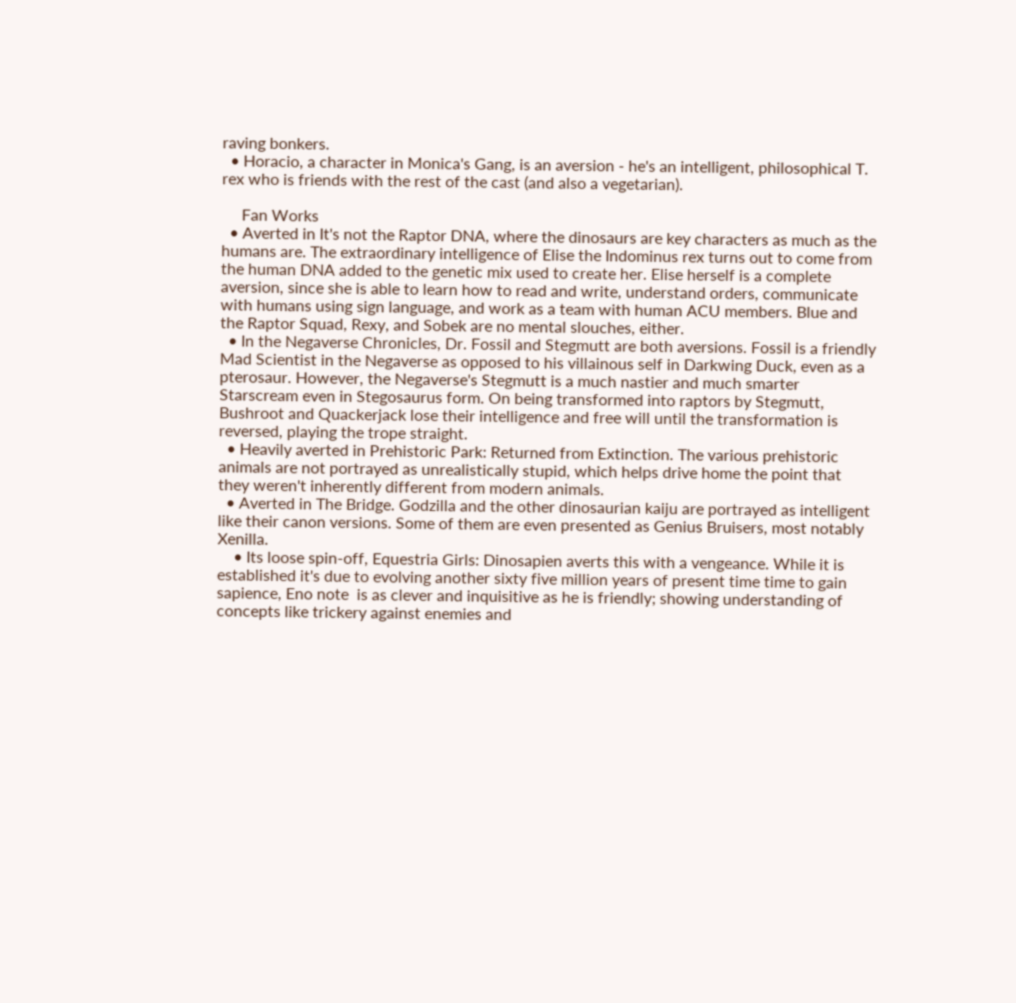raving bonkers.
  • Horacio, a character in Monica's Gang, is an aversion - he's an intelligent, philosophical T. rex who is friends with the rest of the cast (and also a vegetarian).

     Fan Works
  • Averted in It's not the Raptor DNA, where the dinosaurs are key characters as much as the humans are. The extraordinary intelligence of Elise the Indominus rex turns out to come from the human DNA added to the genetic mix used to create her. Elise herself is a complete aversion, since she is able to learn how to read and write, understand orders, communicate with humans using sign language, and work as a team with human ACU members. Blue and the Raptor Squad, Rexy, and Sobek are no mental slouches, either.
  • In the Negaverse Chronicles, Dr. Fossil and Stegmutt are both aversions. Fossil is a friendly Mad Scientist in the Negaverse as opposed to his villainous self in Darkwing Duck, even as a pterosaur. However, the Negaverse's Stegmutt is a much nastier and much smarter Starscream even in Stegosaurus form. On being transformed into raptors by Stegmutt, Bushroot and Quackerjack lose their intelligence and free will until the transformation is reversed, playing the trope straight.
  • Heavily averted in Prehistoric Park: Returned from Extinction. The various prehistoric animals are not portrayed as unrealistically stupid, which helps drive home the point that they weren't inherently different from modern animals.
  • Averted in The Bridge. Godzilla and the other dinosaurian kaiju are portrayed as intelligent like their canon versions. Some of them are even presented as Genius Bruisers, most notably Xenilla.
    • Its loose spin-off, Equestria Girls: Dinosapien averts this with a vengeance. While it is established it's due to evolving another sixty five million years of present time time to gain sapience, Eno note  is as clever and inquisitive as he is friendly; showing understanding of concepts like trickery against enemies and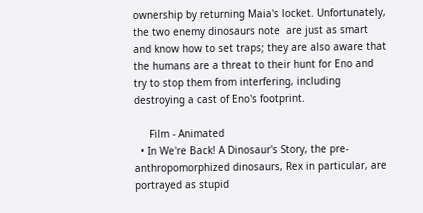ownership by returning Maia's locket. Unfortunately, the two enemy dinosaurs note  are just as smart and know how to set traps; they are also aware that the humans are a threat to their hunt for Eno and try to stop them from interfering, including destroying a cast of Eno's footprint.

     Film - Animated
  • In We're Back! A Dinosaur's Story, the pre-anthropomorphized dinosaurs, Rex in particular, are portrayed as stupid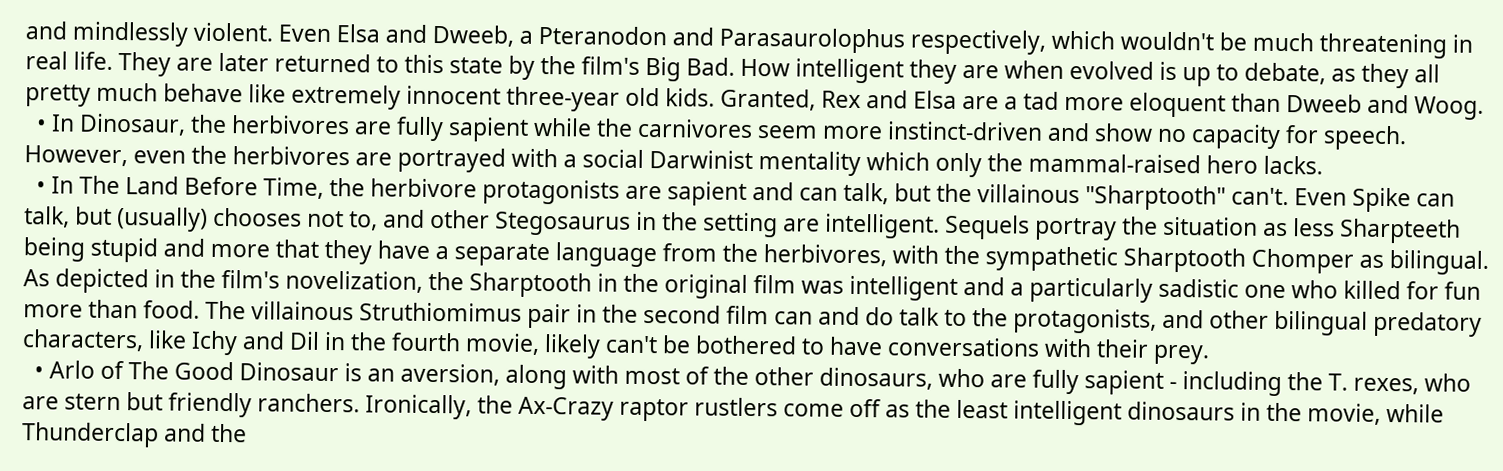and mindlessly violent. Even Elsa and Dweeb, a Pteranodon and Parasaurolophus respectively, which wouldn't be much threatening in real life. They are later returned to this state by the film's Big Bad. How intelligent they are when evolved is up to debate, as they all pretty much behave like extremely innocent three-year old kids. Granted, Rex and Elsa are a tad more eloquent than Dweeb and Woog.
  • In Dinosaur, the herbivores are fully sapient while the carnivores seem more instinct-driven and show no capacity for speech. However, even the herbivores are portrayed with a social Darwinist mentality which only the mammal-raised hero lacks.
  • In The Land Before Time, the herbivore protagonists are sapient and can talk, but the villainous "Sharptooth" can't. Even Spike can talk, but (usually) chooses not to, and other Stegosaurus in the setting are intelligent. Sequels portray the situation as less Sharpteeth being stupid and more that they have a separate language from the herbivores, with the sympathetic Sharptooth Chomper as bilingual. As depicted in the film's novelization, the Sharptooth in the original film was intelligent and a particularly sadistic one who killed for fun more than food. The villainous Struthiomimus pair in the second film can and do talk to the protagonists, and other bilingual predatory characters, like Ichy and Dil in the fourth movie, likely can't be bothered to have conversations with their prey.
  • Arlo of The Good Dinosaur is an aversion, along with most of the other dinosaurs, who are fully sapient - including the T. rexes, who are stern but friendly ranchers. Ironically, the Ax-Crazy raptor rustlers come off as the least intelligent dinosaurs in the movie, while Thunderclap and the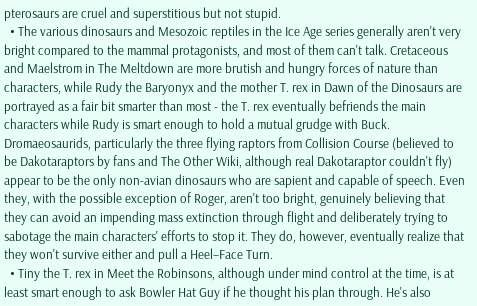pterosaurs are cruel and superstitious but not stupid.
  • The various dinosaurs and Mesozoic reptiles in the Ice Age series generally aren't very bright compared to the mammal protagonists, and most of them can't talk. Cretaceous and Maelstrom in The Meltdown are more brutish and hungry forces of nature than characters, while Rudy the Baryonyx and the mother T. rex in Dawn of the Dinosaurs are portrayed as a fair bit smarter than most - the T. rex eventually befriends the main characters while Rudy is smart enough to hold a mutual grudge with Buck. Dromaeosaurids, particularly the three flying raptors from Collision Course (believed to be Dakotaraptors by fans and The Other Wiki, although real Dakotaraptor couldn't fly) appear to be the only non-avian dinosaurs who are sapient and capable of speech. Even they, with the possible exception of Roger, aren't too bright, genuinely believing that they can avoid an impending mass extinction through flight and deliberately trying to sabotage the main characters' efforts to stop it. They do, however, eventually realize that they won't survive either and pull a Heel–Face Turn.
  • Tiny the T. rex in Meet the Robinsons, although under mind control at the time, is at least smart enough to ask Bowler Hat Guy if he thought his plan through. He's also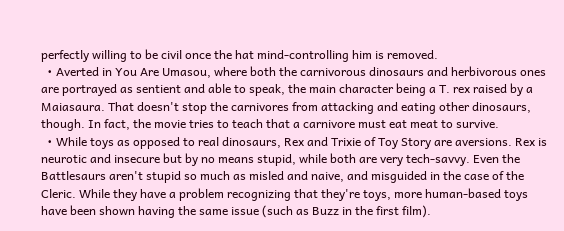perfectly willing to be civil once the hat mind-controlling him is removed.
  • Averted in You Are Umasou, where both the carnivorous dinosaurs and herbivorous ones are portrayed as sentient and able to speak, the main character being a T. rex raised by a Maiasaura. That doesn't stop the carnivores from attacking and eating other dinosaurs, though. In fact, the movie tries to teach that a carnivore must eat meat to survive.
  • While toys as opposed to real dinosaurs, Rex and Trixie of Toy Story are aversions. Rex is neurotic and insecure but by no means stupid, while both are very tech-savvy. Even the Battlesaurs aren't stupid so much as misled and naive, and misguided in the case of the Cleric. While they have a problem recognizing that they're toys, more human-based toys have been shown having the same issue (such as Buzz in the first film).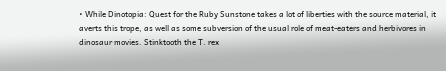• While Dinotopia: Quest for the Ruby Sunstone takes a lot of liberties with the source material, it averts this trope, as well as some subversion of the usual role of meat-eaters and herbivores in dinosaur movies. Stinktooth the T. rex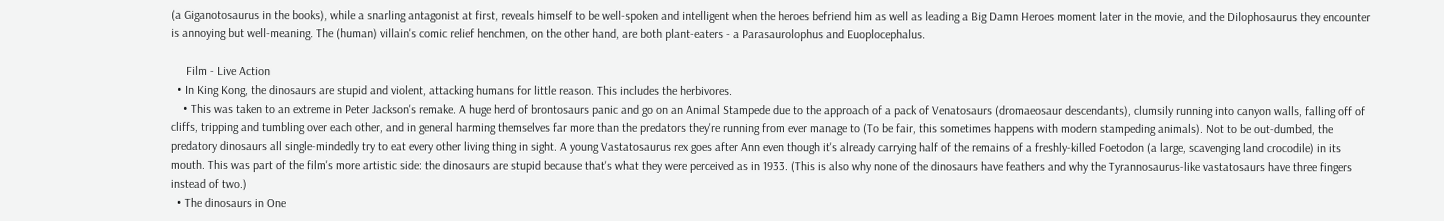(a Giganotosaurus in the books), while a snarling antagonist at first, reveals himself to be well-spoken and intelligent when the heroes befriend him as well as leading a Big Damn Heroes moment later in the movie, and the Dilophosaurus they encounter is annoying but well-meaning. The (human) villain's comic relief henchmen, on the other hand, are both plant-eaters - a Parasaurolophus and Euoplocephalus.

     Film - Live Action
  • In King Kong, the dinosaurs are stupid and violent, attacking humans for little reason. This includes the herbivores.
    • This was taken to an extreme in Peter Jackson's remake. A huge herd of brontosaurs panic and go on an Animal Stampede due to the approach of a pack of Venatosaurs (dromaeosaur descendants), clumsily running into canyon walls, falling off of cliffs, tripping and tumbling over each other, and in general harming themselves far more than the predators they're running from ever manage to (To be fair, this sometimes happens with modern stampeding animals). Not to be out-dumbed, the predatory dinosaurs all single-mindedly try to eat every other living thing in sight. A young Vastatosaurus rex goes after Ann even though it's already carrying half of the remains of a freshly-killed Foetodon (a large, scavenging land crocodile) in its mouth. This was part of the film's more artistic side: the dinosaurs are stupid because that's what they were perceived as in 1933. (This is also why none of the dinosaurs have feathers and why the Tyrannosaurus-like vastatosaurs have three fingers instead of two.)
  • The dinosaurs in One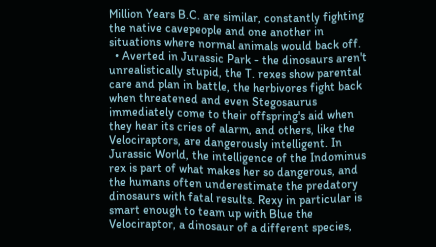Million Years B.C. are similar, constantly fighting the native cavepeople and one another in situations where normal animals would back off.
  • Averted in Jurassic Park - the dinosaurs aren't unrealistically stupid, the T. rexes show parental care and plan in battle, the herbivores fight back when threatened and even Stegosaurus immediately come to their offspring's aid when they hear its cries of alarm, and others, like the Velociraptors, are dangerously intelligent. In Jurassic World, the intelligence of the Indominus rex is part of what makes her so dangerous, and the humans often underestimate the predatory dinosaurs with fatal results. Rexy in particular is smart enough to team up with Blue the Velociraptor, a dinosaur of a different species,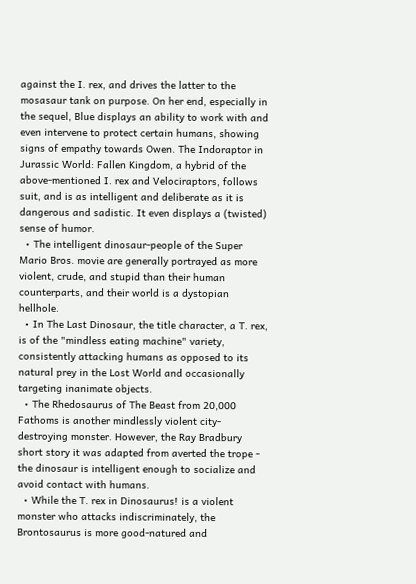against the I. rex, and drives the latter to the mosasaur tank on purpose. On her end, especially in the sequel, Blue displays an ability to work with and even intervene to protect certain humans, showing signs of empathy towards Owen. The Indoraptor in Jurassic World: Fallen Kingdom, a hybrid of the above-mentioned I. rex and Velociraptors, follows suit, and is as intelligent and deliberate as it is dangerous and sadistic. It even displays a (twisted) sense of humor.
  • The intelligent dinosaur-people of the Super Mario Bros. movie are generally portrayed as more violent, crude, and stupid than their human counterparts, and their world is a dystopian hellhole.
  • In The Last Dinosaur, the title character, a T. rex, is of the "mindless eating machine" variety, consistently attacking humans as opposed to its natural prey in the Lost World and occasionally targeting inanimate objects.
  • The Rhedosaurus of The Beast from 20,000 Fathoms is another mindlessly violent city-destroying monster. However, the Ray Bradbury short story it was adapted from averted the trope - the dinosaur is intelligent enough to socialize and avoid contact with humans.
  • While the T. rex in Dinosaurus! is a violent monster who attacks indiscriminately, the Brontosaurus is more good-natured and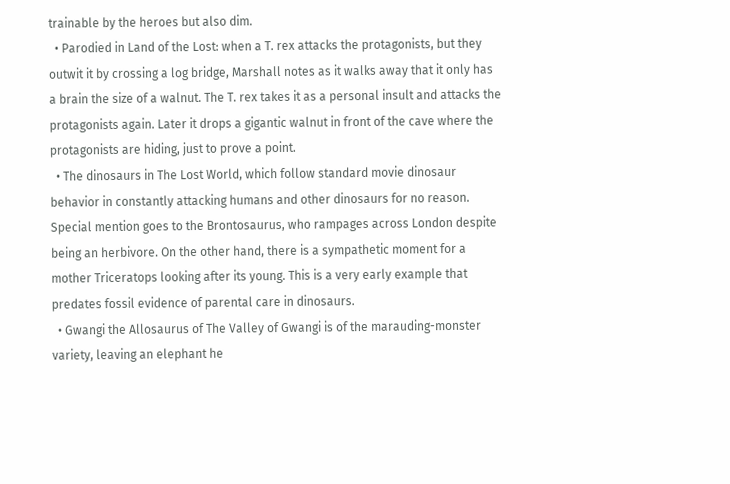trainable by the heroes but also dim.
  • Parodied in Land of the Lost: when a T. rex attacks the protagonists, but they outwit it by crossing a log bridge, Marshall notes as it walks away that it only has a brain the size of a walnut. The T. rex takes it as a personal insult and attacks the protagonists again. Later it drops a gigantic walnut in front of the cave where the protagonists are hiding, just to prove a point.
  • The dinosaurs in The Lost World, which follow standard movie dinosaur behavior in constantly attacking humans and other dinosaurs for no reason. Special mention goes to the Brontosaurus, who rampages across London despite being an herbivore. On the other hand, there is a sympathetic moment for a mother Triceratops looking after its young. This is a very early example that predates fossil evidence of parental care in dinosaurs.
  • Gwangi the Allosaurus of The Valley of Gwangi is of the marauding-monster variety, leaving an elephant he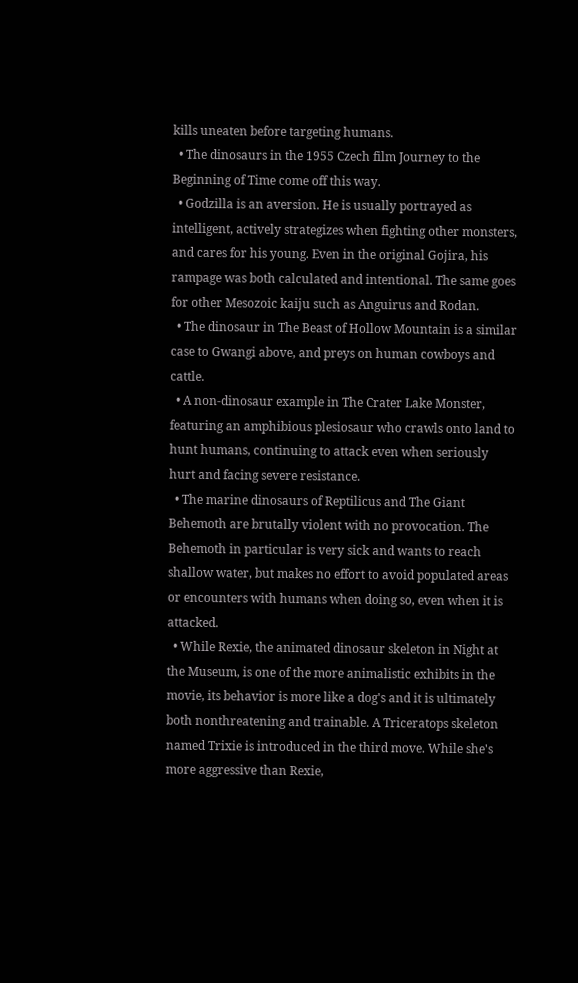kills uneaten before targeting humans.
  • The dinosaurs in the 1955 Czech film Journey to the Beginning of Time come off this way.
  • Godzilla is an aversion. He is usually portrayed as intelligent, actively strategizes when fighting other monsters, and cares for his young. Even in the original Gojira, his rampage was both calculated and intentional. The same goes for other Mesozoic kaiju such as Anguirus and Rodan.
  • The dinosaur in The Beast of Hollow Mountain is a similar case to Gwangi above, and preys on human cowboys and cattle.
  • A non-dinosaur example in The Crater Lake Monster, featuring an amphibious plesiosaur who crawls onto land to hunt humans, continuing to attack even when seriously hurt and facing severe resistance.
  • The marine dinosaurs of Reptilicus and The Giant Behemoth are brutally violent with no provocation. The Behemoth in particular is very sick and wants to reach shallow water, but makes no effort to avoid populated areas or encounters with humans when doing so, even when it is attacked.
  • While Rexie, the animated dinosaur skeleton in Night at the Museum, is one of the more animalistic exhibits in the movie, its behavior is more like a dog's and it is ultimately both nonthreatening and trainable. A Triceratops skeleton named Trixie is introduced in the third move. While she's more aggressive than Rexie,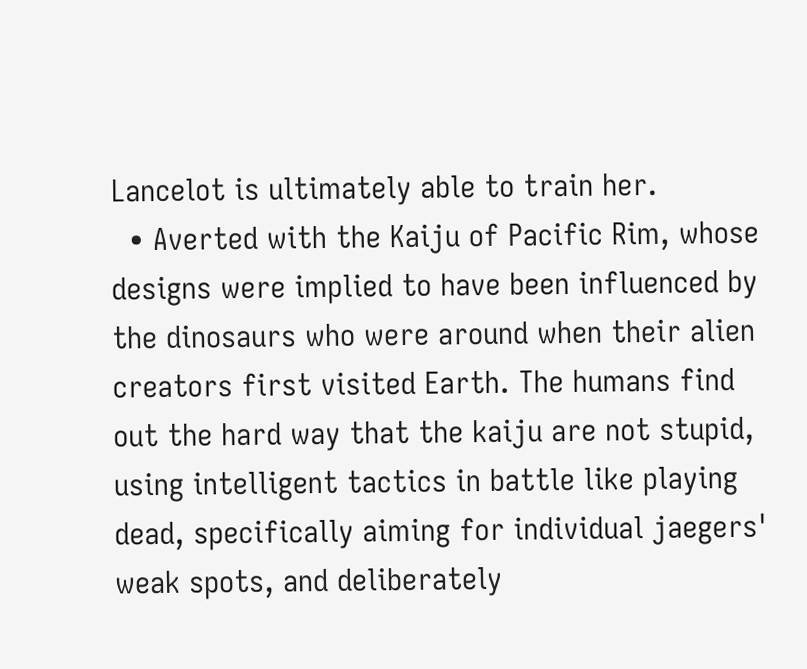Lancelot is ultimately able to train her.
  • Averted with the Kaiju of Pacific Rim, whose designs were implied to have been influenced by the dinosaurs who were around when their alien creators first visited Earth. The humans find out the hard way that the kaiju are not stupid, using intelligent tactics in battle like playing dead, specifically aiming for individual jaegers' weak spots, and deliberately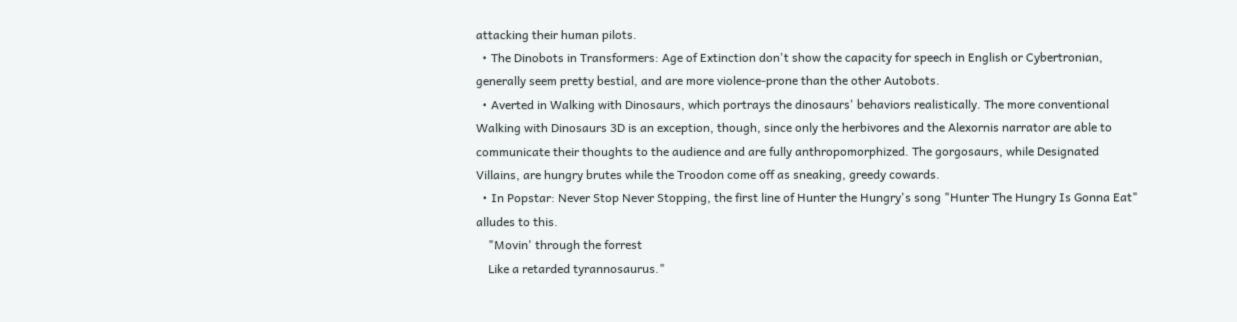attacking their human pilots.
  • The Dinobots in Transformers: Age of Extinction don't show the capacity for speech in English or Cybertronian, generally seem pretty bestial, and are more violence-prone than the other Autobots.
  • Averted in Walking with Dinosaurs, which portrays the dinosaurs' behaviors realistically. The more conventional Walking with Dinosaurs 3D is an exception, though, since only the herbivores and the Alexornis narrator are able to communicate their thoughts to the audience and are fully anthropomorphized. The gorgosaurs, while Designated Villains, are hungry brutes while the Troodon come off as sneaking, greedy cowards.
  • In Popstar: Never Stop Never Stopping, the first line of Hunter the Hungry's song "Hunter The Hungry Is Gonna Eat" alludes to this.
    "Movin' through the forrest
    Like a retarded tyrannosaurus."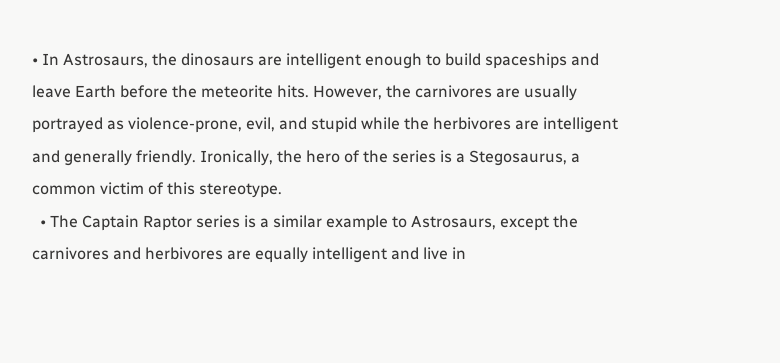• In Astrosaurs, the dinosaurs are intelligent enough to build spaceships and leave Earth before the meteorite hits. However, the carnivores are usually portrayed as violence-prone, evil, and stupid while the herbivores are intelligent and generally friendly. Ironically, the hero of the series is a Stegosaurus, a common victim of this stereotype.
  • The Captain Raptor series is a similar example to Astrosaurs, except the carnivores and herbivores are equally intelligent and live in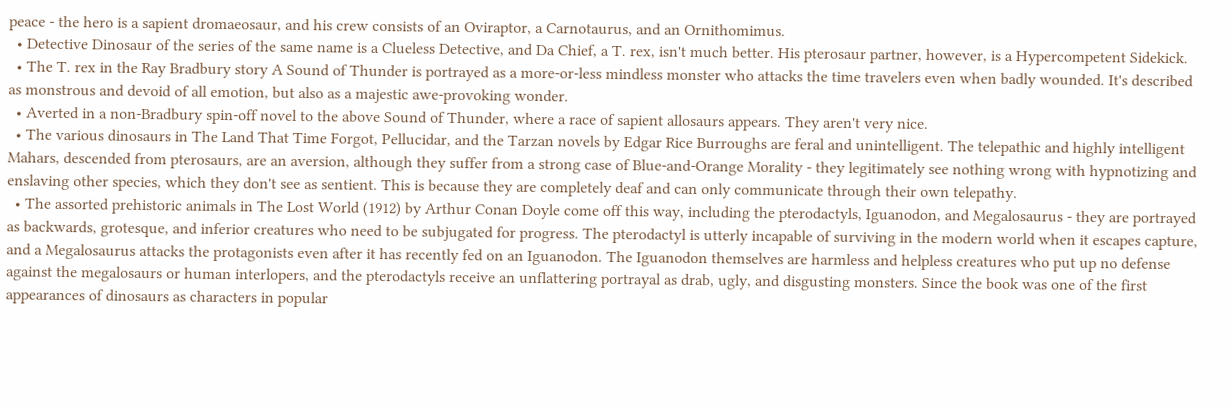peace - the hero is a sapient dromaeosaur, and his crew consists of an Oviraptor, a Carnotaurus, and an Ornithomimus.
  • Detective Dinosaur of the series of the same name is a Clueless Detective, and Da Chief, a T. rex, isn't much better. His pterosaur partner, however, is a Hypercompetent Sidekick.
  • The T. rex in the Ray Bradbury story A Sound of Thunder is portrayed as a more-or-less mindless monster who attacks the time travelers even when badly wounded. It's described as monstrous and devoid of all emotion, but also as a majestic awe-provoking wonder.
  • Averted in a non-Bradbury spin-off novel to the above Sound of Thunder, where a race of sapient allosaurs appears. They aren't very nice.
  • The various dinosaurs in The Land That Time Forgot, Pellucidar, and the Tarzan novels by Edgar Rice Burroughs are feral and unintelligent. The telepathic and highly intelligent Mahars, descended from pterosaurs, are an aversion, although they suffer from a strong case of Blue-and-Orange Morality - they legitimately see nothing wrong with hypnotizing and enslaving other species, which they don't see as sentient. This is because they are completely deaf and can only communicate through their own telepathy.
  • The assorted prehistoric animals in The Lost World (1912) by Arthur Conan Doyle come off this way, including the pterodactyls, Iguanodon, and Megalosaurus - they are portrayed as backwards, grotesque, and inferior creatures who need to be subjugated for progress. The pterodactyl is utterly incapable of surviving in the modern world when it escapes capture, and a Megalosaurus attacks the protagonists even after it has recently fed on an Iguanodon. The Iguanodon themselves are harmless and helpless creatures who put up no defense against the megalosaurs or human interlopers, and the pterodactyls receive an unflattering portrayal as drab, ugly, and disgusting monsters. Since the book was one of the first appearances of dinosaurs as characters in popular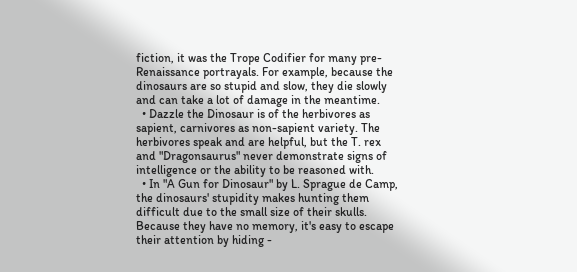fiction, it was the Trope Codifier for many pre-Renaissance portrayals. For example, because the dinosaurs are so stupid and slow, they die slowly and can take a lot of damage in the meantime.
  • Dazzle the Dinosaur is of the herbivores as sapient, carnivores as non-sapient variety. The herbivores speak and are helpful, but the T. rex and "Dragonsaurus" never demonstrate signs of intelligence or the ability to be reasoned with.
  • In "A Gun for Dinosaur" by L. Sprague de Camp, the dinosaurs' stupidity makes hunting them difficult due to the small size of their skulls. Because they have no memory, it's easy to escape their attention by hiding -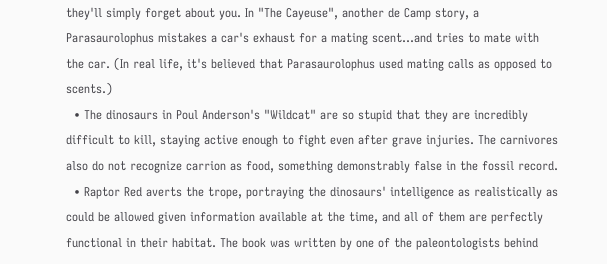they'll simply forget about you. In "The Cayeuse", another de Camp story, a Parasaurolophus mistakes a car's exhaust for a mating scent...and tries to mate with the car. (In real life, it's believed that Parasaurolophus used mating calls as opposed to scents.)
  • The dinosaurs in Poul Anderson's "Wildcat" are so stupid that they are incredibly difficult to kill, staying active enough to fight even after grave injuries. The carnivores also do not recognize carrion as food, something demonstrably false in the fossil record.
  • Raptor Red averts the trope, portraying the dinosaurs' intelligence as realistically as could be allowed given information available at the time, and all of them are perfectly functional in their habitat. The book was written by one of the paleontologists behind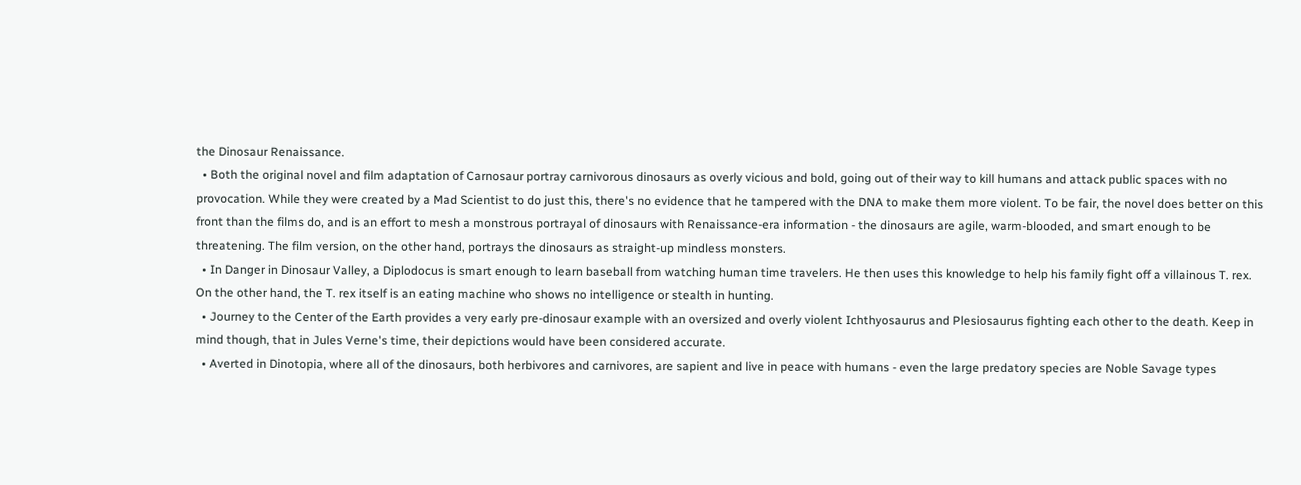the Dinosaur Renaissance.
  • Both the original novel and film adaptation of Carnosaur portray carnivorous dinosaurs as overly vicious and bold, going out of their way to kill humans and attack public spaces with no provocation. While they were created by a Mad Scientist to do just this, there's no evidence that he tampered with the DNA to make them more violent. To be fair, the novel does better on this front than the films do, and is an effort to mesh a monstrous portrayal of dinosaurs with Renaissance-era information - the dinosaurs are agile, warm-blooded, and smart enough to be threatening. The film version, on the other hand, portrays the dinosaurs as straight-up mindless monsters.
  • In Danger in Dinosaur Valley, a Diplodocus is smart enough to learn baseball from watching human time travelers. He then uses this knowledge to help his family fight off a villainous T. rex. On the other hand, the T. rex itself is an eating machine who shows no intelligence or stealth in hunting.
  • Journey to the Center of the Earth provides a very early pre-dinosaur example with an oversized and overly violent Ichthyosaurus and Plesiosaurus fighting each other to the death. Keep in mind though, that in Jules Verne's time, their depictions would have been considered accurate.
  • Averted in Dinotopia, where all of the dinosaurs, both herbivores and carnivores, are sapient and live in peace with humans - even the large predatory species are Noble Savage types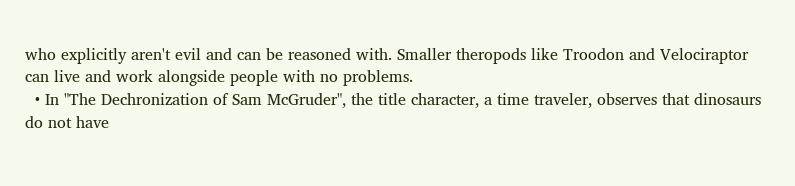who explicitly aren't evil and can be reasoned with. Smaller theropods like Troodon and Velociraptor can live and work alongside people with no problems.
  • In "The Dechronization of Sam McGruder", the title character, a time traveler, observes that dinosaurs do not have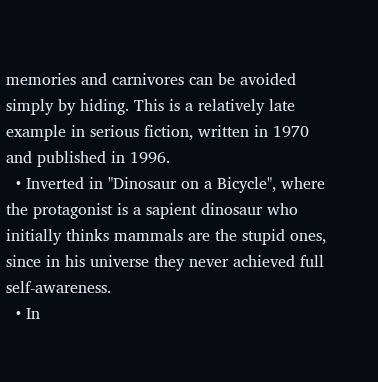memories and carnivores can be avoided simply by hiding. This is a relatively late example in serious fiction, written in 1970 and published in 1996.
  • Inverted in "Dinosaur on a Bicycle", where the protagonist is a sapient dinosaur who initially thinks mammals are the stupid ones, since in his universe they never achieved full self-awareness.
  • In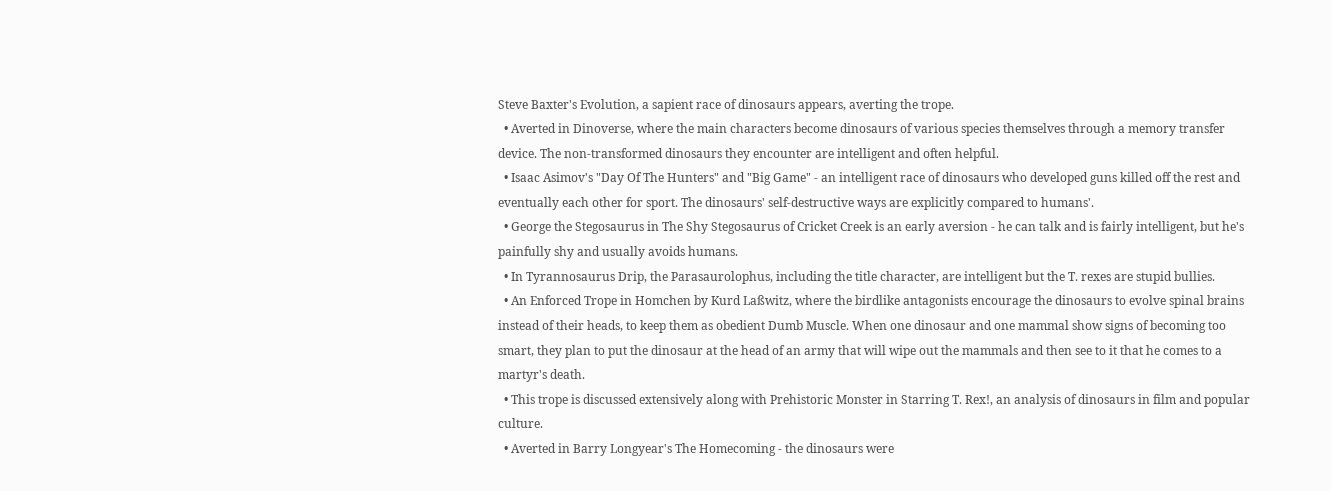Steve Baxter's Evolution, a sapient race of dinosaurs appears, averting the trope.
  • Averted in Dinoverse, where the main characters become dinosaurs of various species themselves through a memory transfer device. The non-transformed dinosaurs they encounter are intelligent and often helpful.
  • Isaac Asimov's "Day Of The Hunters" and "Big Game" - an intelligent race of dinosaurs who developed guns killed off the rest and eventually each other for sport. The dinosaurs' self-destructive ways are explicitly compared to humans'.
  • George the Stegosaurus in The Shy Stegosaurus of Cricket Creek is an early aversion - he can talk and is fairly intelligent, but he's painfully shy and usually avoids humans.
  • In Tyrannosaurus Drip, the Parasaurolophus, including the title character, are intelligent but the T. rexes are stupid bullies.
  • An Enforced Trope in Homchen by Kurd Laßwitz, where the birdlike antagonists encourage the dinosaurs to evolve spinal brains instead of their heads, to keep them as obedient Dumb Muscle. When one dinosaur and one mammal show signs of becoming too smart, they plan to put the dinosaur at the head of an army that will wipe out the mammals and then see to it that he comes to a martyr's death.
  • This trope is discussed extensively along with Prehistoric Monster in Starring T. Rex!, an analysis of dinosaurs in film and popular culture.
  • Averted in Barry Longyear's The Homecoming - the dinosaurs were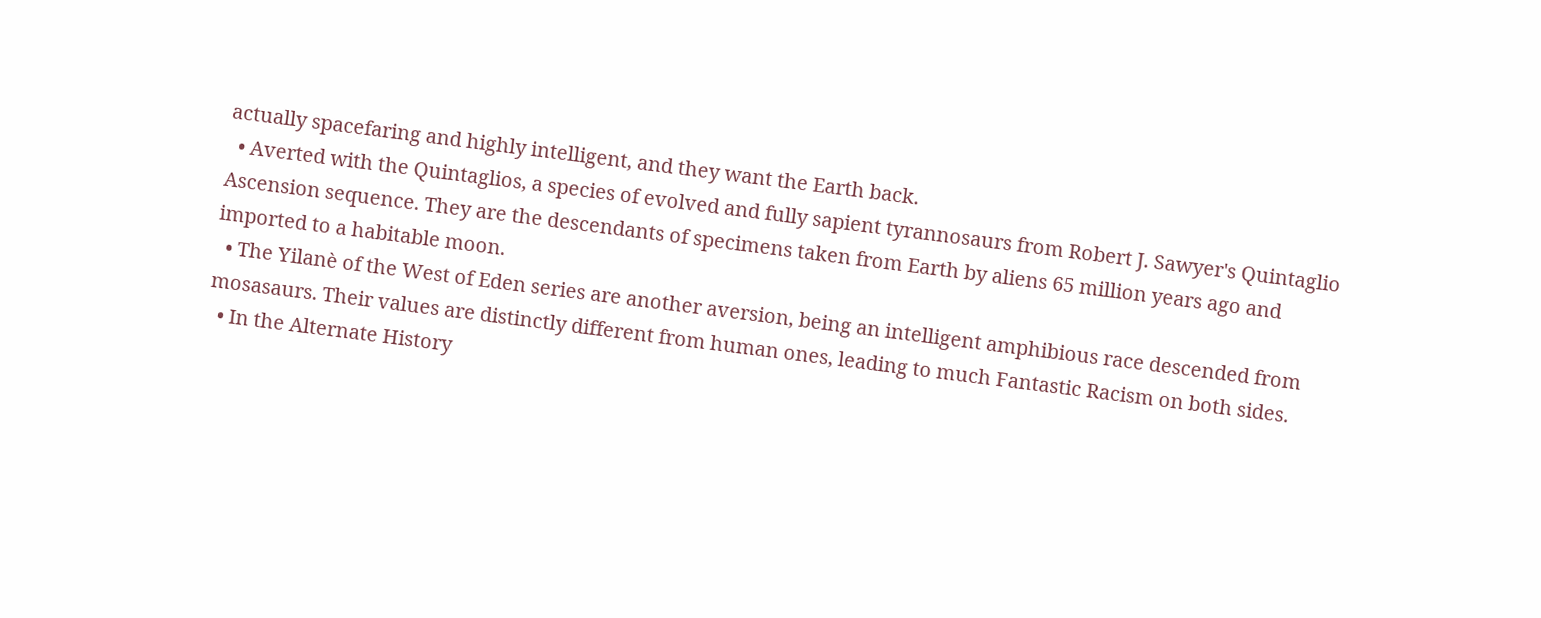actually spacefaring and highly intelligent, and they want the Earth back.
  • Averted with the Quintaglios, a species of evolved and fully sapient tyrannosaurs from Robert J. Sawyer's Quintaglio Ascension sequence. They are the descendants of specimens taken from Earth by aliens 65 million years ago and imported to a habitable moon.
  • The Yilanè of the West of Eden series are another aversion, being an intelligent amphibious race descended from mosasaurs. Their values are distinctly different from human ones, leading to much Fantastic Racism on both sides.
  • In the Alternate History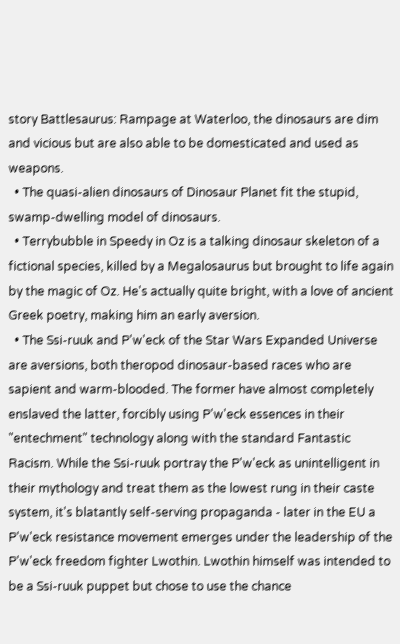story Battlesaurus: Rampage at Waterloo, the dinosaurs are dim and vicious but are also able to be domesticated and used as weapons.
  • The quasi-alien dinosaurs of Dinosaur Planet fit the stupid, swamp-dwelling model of dinosaurs.
  • Terrybubble in Speedy in Oz is a talking dinosaur skeleton of a fictional species, killed by a Megalosaurus but brought to life again by the magic of Oz. He's actually quite bright, with a love of ancient Greek poetry, making him an early aversion.
  • The Ssi-ruuk and P'w'eck of the Star Wars Expanded Universe are aversions, both theropod dinosaur-based races who are sapient and warm-blooded. The former have almost completely enslaved the latter, forcibly using P'w'eck essences in their "entechment" technology along with the standard Fantastic Racism. While the Ssi-ruuk portray the P'w'eck as unintelligent in their mythology and treat them as the lowest rung in their caste system, it's blatantly self-serving propaganda - later in the EU a P'w'eck resistance movement emerges under the leadership of the P'w'eck freedom fighter Lwothin. Lwothin himself was intended to be a Ssi-ruuk puppet but chose to use the chance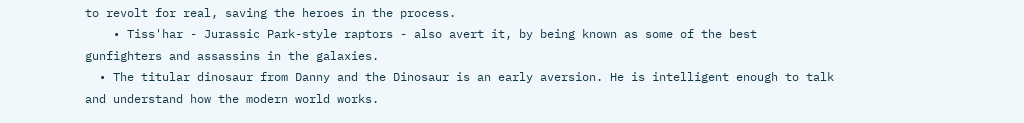to revolt for real, saving the heroes in the process.
    • Tiss'har - Jurassic Park-style raptors - also avert it, by being known as some of the best gunfighters and assassins in the galaxies.
  • The titular dinosaur from Danny and the Dinosaur is an early aversion. He is intelligent enough to talk and understand how the modern world works.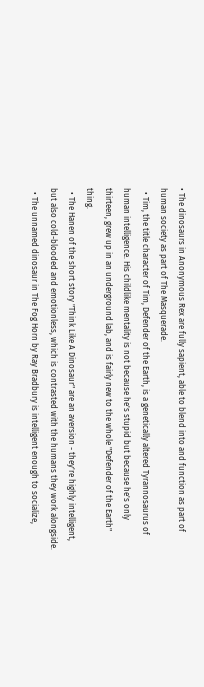• The dinosaurs in Anonymous Rex are fully sapient, able to blend into and function as part of human society as part of The Masquerade.
  • Tim, the title character of Tim, Defender of the Earth, is a genetically altered Tyrannosaurus of human intelligence. His childlike mentality is not because he's stupid but because he's only thirteen, grew up in an underground lab, and is fairly new to the whole "Defender of the Earth" thing.
  • The Hanen of the short story "Think Like A Dinosaur" are an aversion - they're highly intelligent, but also cold-blooded and emotionless, which is contrasted with the humans they work alongside.
  • The unnamed dinosaur in The Fog Horn by Ray Bradbury is intelligent enough to socialize,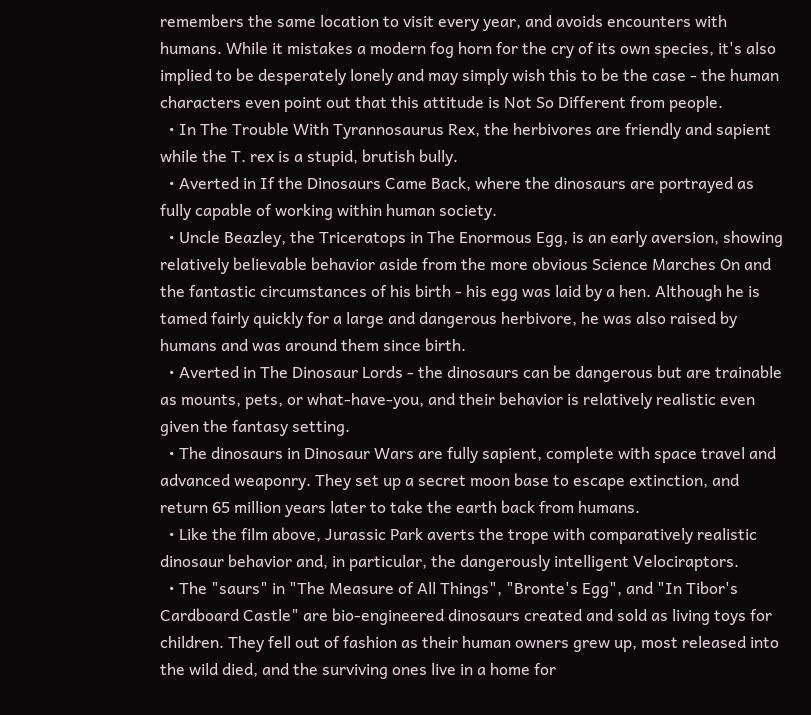remembers the same location to visit every year, and avoids encounters with humans. While it mistakes a modern fog horn for the cry of its own species, it's also implied to be desperately lonely and may simply wish this to be the case - the human characters even point out that this attitude is Not So Different from people.
  • In The Trouble With Tyrannosaurus Rex, the herbivores are friendly and sapient while the T. rex is a stupid, brutish bully.
  • Averted in If the Dinosaurs Came Back, where the dinosaurs are portrayed as fully capable of working within human society.
  • Uncle Beazley, the Triceratops in The Enormous Egg, is an early aversion, showing relatively believable behavior aside from the more obvious Science Marches On and the fantastic circumstances of his birth - his egg was laid by a hen. Although he is tamed fairly quickly for a large and dangerous herbivore, he was also raised by humans and was around them since birth.
  • Averted in The Dinosaur Lords - the dinosaurs can be dangerous but are trainable as mounts, pets, or what-have-you, and their behavior is relatively realistic even given the fantasy setting.
  • The dinosaurs in Dinosaur Wars are fully sapient, complete with space travel and advanced weaponry. They set up a secret moon base to escape extinction, and return 65 million years later to take the earth back from humans.
  • Like the film above, Jurassic Park averts the trope with comparatively realistic dinosaur behavior and, in particular, the dangerously intelligent Velociraptors.
  • The "saurs" in "The Measure of All Things", "Bronte's Egg", and "In Tibor's Cardboard Castle" are bio-engineered dinosaurs created and sold as living toys for children. They fell out of fashion as their human owners grew up, most released into the wild died, and the surviving ones live in a home for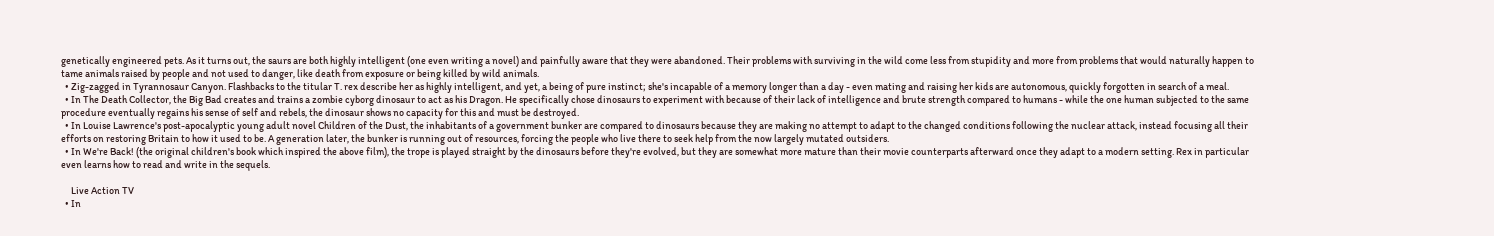genetically engineered pets. As it turns out, the saurs are both highly intelligent (one even writing a novel) and painfully aware that they were abandoned. Their problems with surviving in the wild come less from stupidity and more from problems that would naturally happen to tame animals raised by people and not used to danger, like death from exposure or being killed by wild animals.
  • Zig-zagged in Tyrannosaur Canyon. Flashbacks to the titular T. rex describe her as highly intelligent, and yet, a being of pure instinct; she's incapable of a memory longer than a day - even mating and raising her kids are autonomous, quickly forgotten in search of a meal.
  • In The Death Collector, the Big Bad creates and trains a zombie cyborg dinosaur to act as his Dragon. He specifically chose dinosaurs to experiment with because of their lack of intelligence and brute strength compared to humans - while the one human subjected to the same procedure eventually regains his sense of self and rebels, the dinosaur shows no capacity for this and must be destroyed.
  • In Louise Lawrence's post-apocalyptic young adult novel Children of the Dust, the inhabitants of a government bunker are compared to dinosaurs because they are making no attempt to adapt to the changed conditions following the nuclear attack, instead focusing all their efforts on restoring Britain to how it used to be. A generation later, the bunker is running out of resources, forcing the people who live there to seek help from the now largely mutated outsiders.
  • In We're Back! (the original children's book which inspired the above film), the trope is played straight by the dinosaurs before they're evolved, but they are somewhat more mature than their movie counterparts afterward once they adapt to a modern setting. Rex in particular even learns how to read and write in the sequels.

     Live Action TV
  • In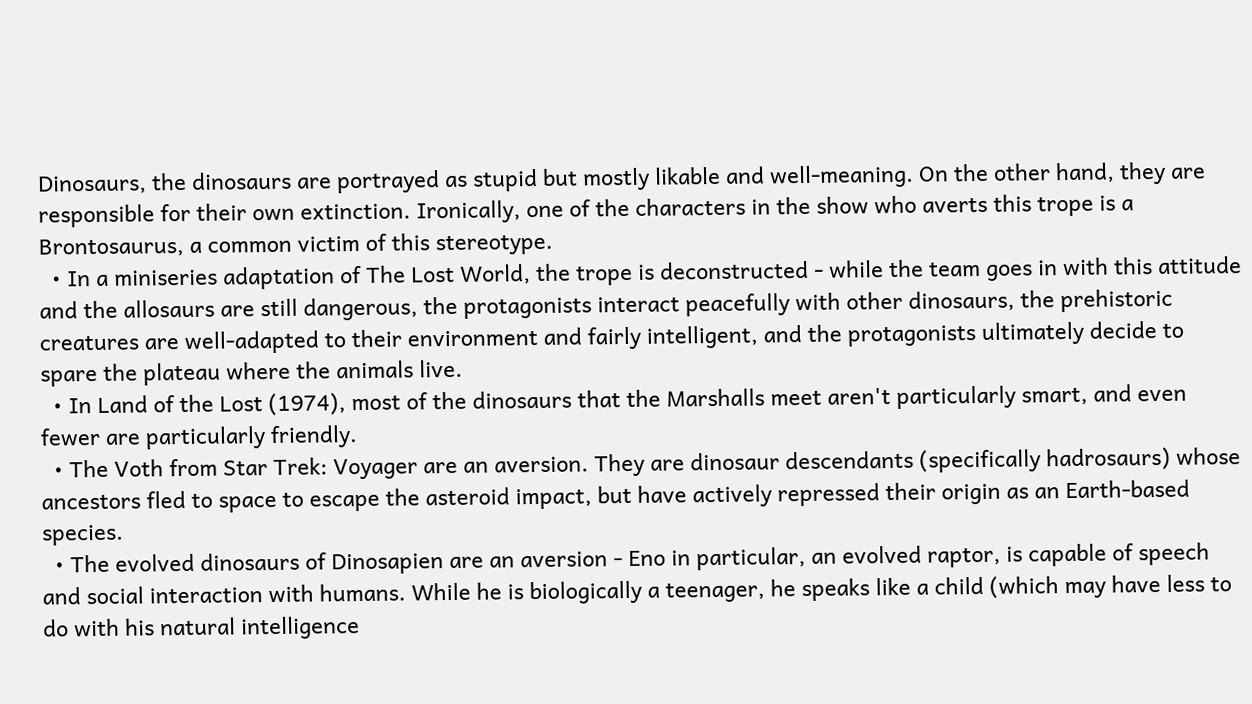Dinosaurs, the dinosaurs are portrayed as stupid but mostly likable and well-meaning. On the other hand, they are responsible for their own extinction. Ironically, one of the characters in the show who averts this trope is a Brontosaurus, a common victim of this stereotype.
  • In a miniseries adaptation of The Lost World, the trope is deconstructed - while the team goes in with this attitude and the allosaurs are still dangerous, the protagonists interact peacefully with other dinosaurs, the prehistoric creatures are well-adapted to their environment and fairly intelligent, and the protagonists ultimately decide to spare the plateau where the animals live.
  • In Land of the Lost (1974), most of the dinosaurs that the Marshalls meet aren't particularly smart, and even fewer are particularly friendly.
  • The Voth from Star Trek: Voyager are an aversion. They are dinosaur descendants (specifically hadrosaurs) whose ancestors fled to space to escape the asteroid impact, but have actively repressed their origin as an Earth-based species.
  • The evolved dinosaurs of Dinosapien are an aversion - Eno in particular, an evolved raptor, is capable of speech and social interaction with humans. While he is biologically a teenager, he speaks like a child (which may have less to do with his natural intelligence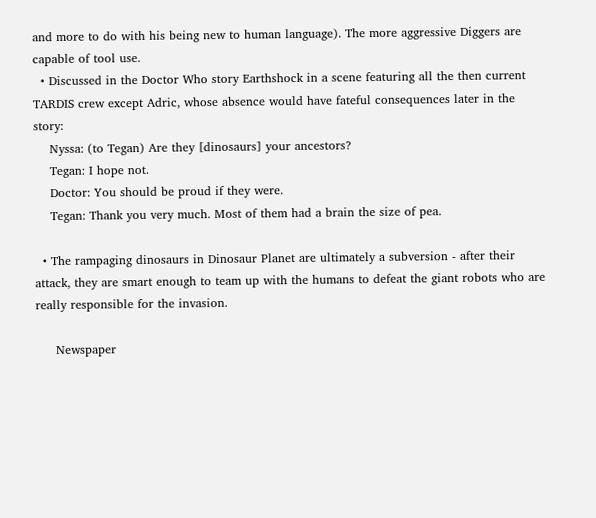and more to do with his being new to human language). The more aggressive Diggers are capable of tool use.
  • Discussed in the Doctor Who story Earthshock in a scene featuring all the then current TARDIS crew except Adric, whose absence would have fateful consequences later in the story:
    Nyssa: (to Tegan) Are they [dinosaurs] your ancestors?
    Tegan: I hope not.
    Doctor: You should be proud if they were.
    Tegan: Thank you very much. Most of them had a brain the size of pea.

  • The rampaging dinosaurs in Dinosaur Planet are ultimately a subversion - after their attack, they are smart enough to team up with the humans to defeat the giant robots who are really responsible for the invasion.

     Newspaper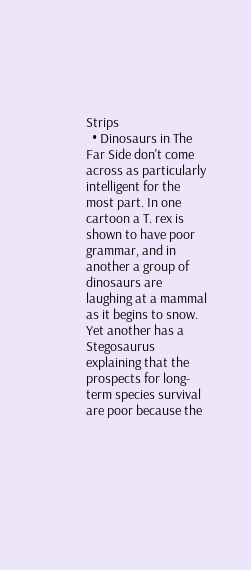Strips
  • Dinosaurs in The Far Side don't come across as particularly intelligent for the most part. In one cartoon a T. rex is shown to have poor grammar, and in another a group of dinosaurs are laughing at a mammal as it begins to snow. Yet another has a Stegosaurus explaining that the prospects for long-term species survival are poor because the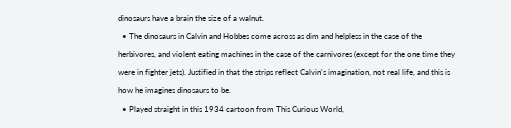dinosaurs have a brain the size of a walnut.
  • The dinosaurs in Calvin and Hobbes come across as dim and helpless in the case of the herbivores, and violent eating machines in the case of the carnivores (except for the one time they were in fighter jets). Justified in that the strips reflect Calvin's imagination, not real life, and this is how he imagines dinosaurs to be.
  • Played straight in this 1934 cartoon from This Curious World,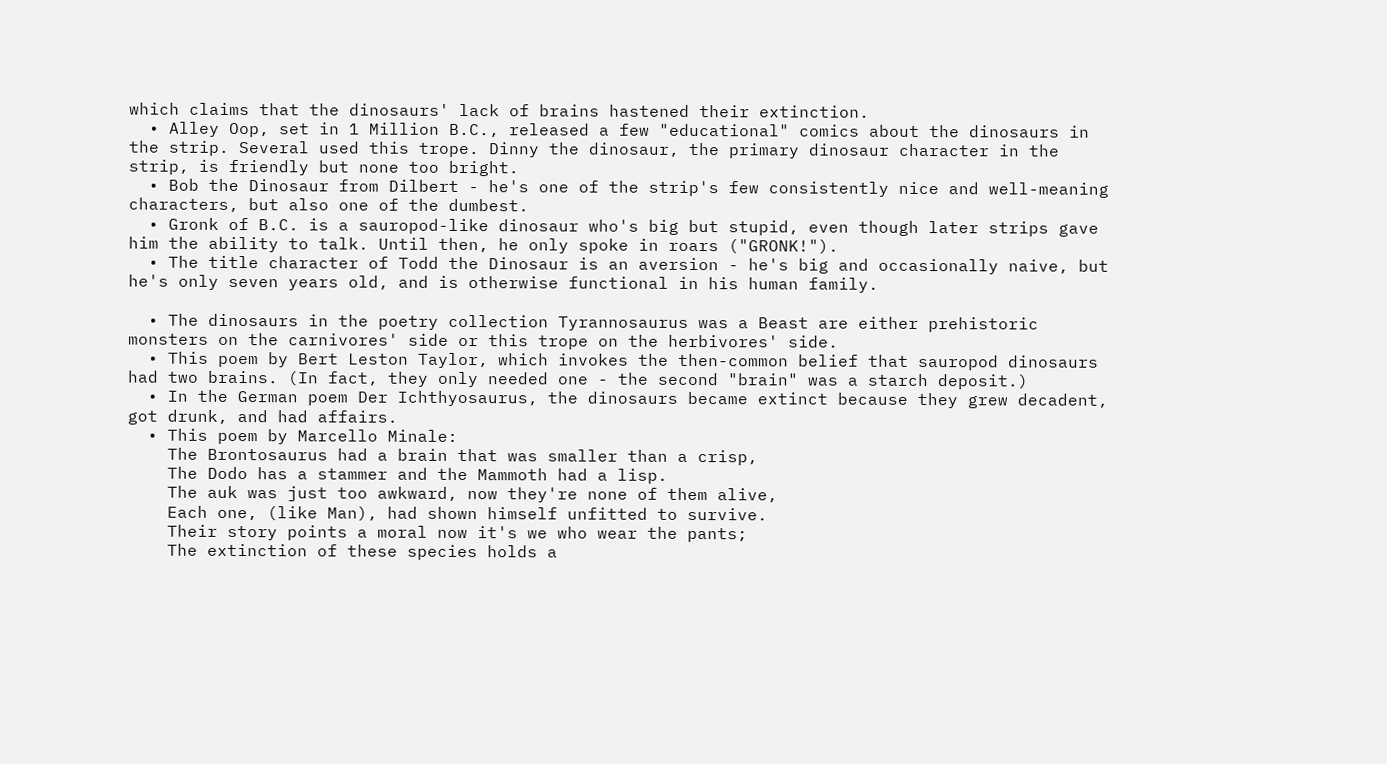which claims that the dinosaurs' lack of brains hastened their extinction.
  • Alley Oop, set in 1 Million B.C., released a few "educational" comics about the dinosaurs in the strip. Several used this trope. Dinny the dinosaur, the primary dinosaur character in the strip, is friendly but none too bright.
  • Bob the Dinosaur from Dilbert - he's one of the strip's few consistently nice and well-meaning characters, but also one of the dumbest.
  • Gronk of B.C. is a sauropod-like dinosaur who's big but stupid, even though later strips gave him the ability to talk. Until then, he only spoke in roars ("GRONK!").
  • The title character of Todd the Dinosaur is an aversion - he's big and occasionally naive, but he's only seven years old, and is otherwise functional in his human family.

  • The dinosaurs in the poetry collection Tyrannosaurus was a Beast are either prehistoric monsters on the carnivores' side or this trope on the herbivores' side.
  • This poem by Bert Leston Taylor, which invokes the then-common belief that sauropod dinosaurs had two brains. (In fact, they only needed one - the second "brain" was a starch deposit.)
  • In the German poem Der Ichthyosaurus, the dinosaurs became extinct because they grew decadent, got drunk, and had affairs.
  • This poem by Marcello Minale:
    The Brontosaurus had a brain that was smaller than a crisp,
    The Dodo has a stammer and the Mammoth had a lisp.
    The auk was just too awkward, now they're none of them alive,
    Each one, (like Man), had shown himself unfitted to survive.
    Their story points a moral now it's we who wear the pants;
    The extinction of these species holds a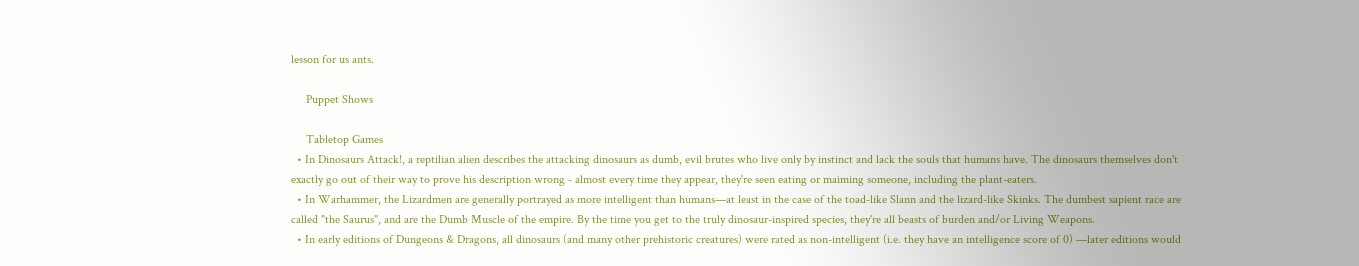lesson for us ants.

     Puppet Shows

     Tabletop Games
  • In Dinosaurs Attack!, a reptilian alien describes the attacking dinosaurs as dumb, evil brutes who live only by instinct and lack the souls that humans have. The dinosaurs themselves don't exactly go out of their way to prove his description wrong - almost every time they appear, they're seen eating or maiming someone, including the plant-eaters.
  • In Warhammer, the Lizardmen are generally portrayed as more intelligent than humans—at least in the case of the toad-like Slann and the lizard-like Skinks. The dumbest sapient race are called "the Saurus", and are the Dumb Muscle of the empire. By the time you get to the truly dinosaur-inspired species, they're all beasts of burden and/or Living Weapons.
  • In early editions of Dungeons & Dragons, all dinosaurs (and many other prehistoric creatures) were rated as non-intelligent (i.e. they have an intelligence score of 0) —later editions would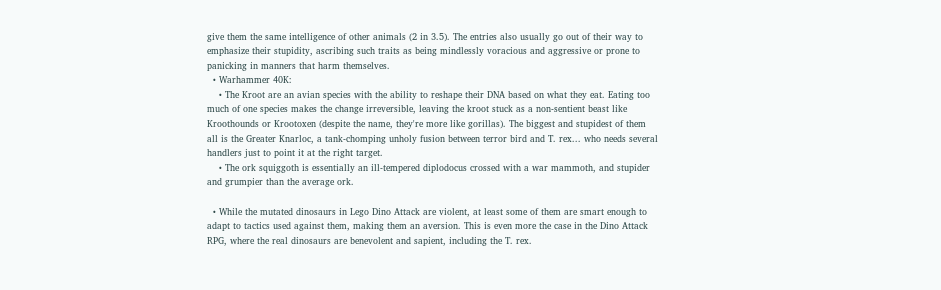give them the same intelligence of other animals (2 in 3.5). The entries also usually go out of their way to emphasize their stupidity, ascribing such traits as being mindlessly voracious and aggressive or prone to panicking in manners that harm themselves.
  • Warhammer 40K:
    • The Kroot are an avian species with the ability to reshape their DNA based on what they eat. Eating too much of one species makes the change irreversible, leaving the kroot stuck as a non-sentient beast like Kroothounds or Krootoxen (despite the name, they're more like gorillas). The biggest and stupidest of them all is the Greater Knarloc, a tank-chomping unholy fusion between terror bird and T. rex... who needs several handlers just to point it at the right target.
    • The ork squiggoth is essentially an ill-tempered diplodocus crossed with a war mammoth, and stupider and grumpier than the average ork.

  • While the mutated dinosaurs in Lego Dino Attack are violent, at least some of them are smart enough to adapt to tactics used against them, making them an aversion. This is even more the case in the Dino Attack RPG, where the real dinosaurs are benevolent and sapient, including the T. rex.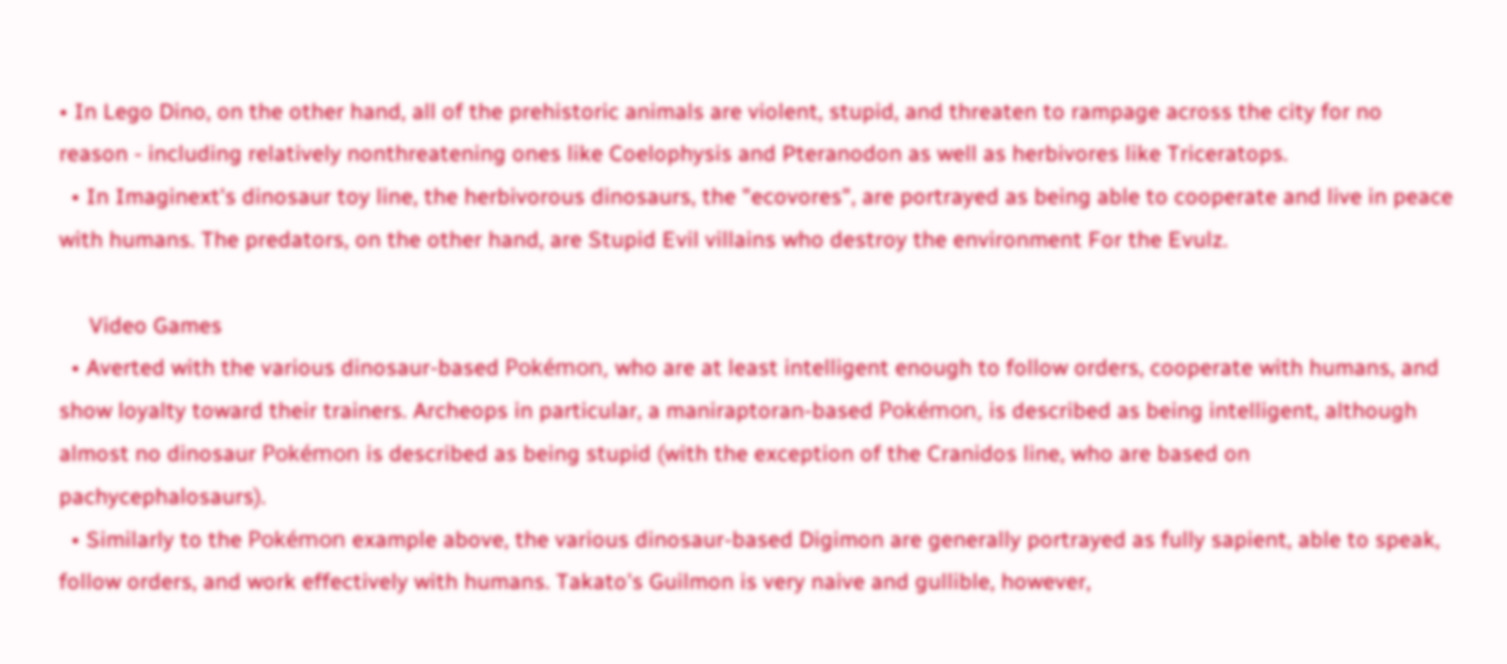• In Lego Dino, on the other hand, all of the prehistoric animals are violent, stupid, and threaten to rampage across the city for no reason - including relatively nonthreatening ones like Coelophysis and Pteranodon as well as herbivores like Triceratops.
  • In Imaginext's dinosaur toy line, the herbivorous dinosaurs, the "ecovores", are portrayed as being able to cooperate and live in peace with humans. The predators, on the other hand, are Stupid Evil villains who destroy the environment For the Evulz.

     Video Games
  • Averted with the various dinosaur-based Pokémon, who are at least intelligent enough to follow orders, cooperate with humans, and show loyalty toward their trainers. Archeops in particular, a maniraptoran-based Pokémon, is described as being intelligent, although almost no dinosaur Pokémon is described as being stupid (with the exception of the Cranidos line, who are based on pachycephalosaurs).
  • Similarly to the Pokémon example above, the various dinosaur-based Digimon are generally portrayed as fully sapient, able to speak, follow orders, and work effectively with humans. Takato's Guilmon is very naive and gullible, however,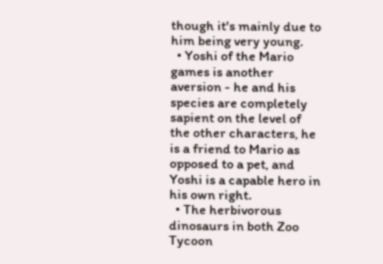though it's mainly due to him being very young.
  • Yoshi of the Mario games is another aversion - he and his species are completely sapient on the level of the other characters, he is a friend to Mario as opposed to a pet, and Yoshi is a capable hero in his own right.
  • The herbivorous dinosaurs in both Zoo Tycoon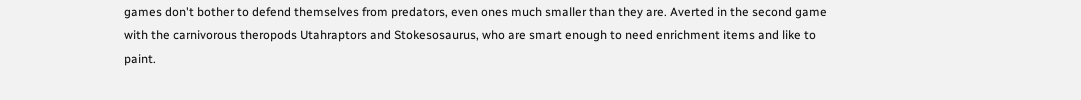games don't bother to defend themselves from predators, even ones much smaller than they are. Averted in the second game with the carnivorous theropods Utahraptors and Stokesosaurus, who are smart enough to need enrichment items and like to paint.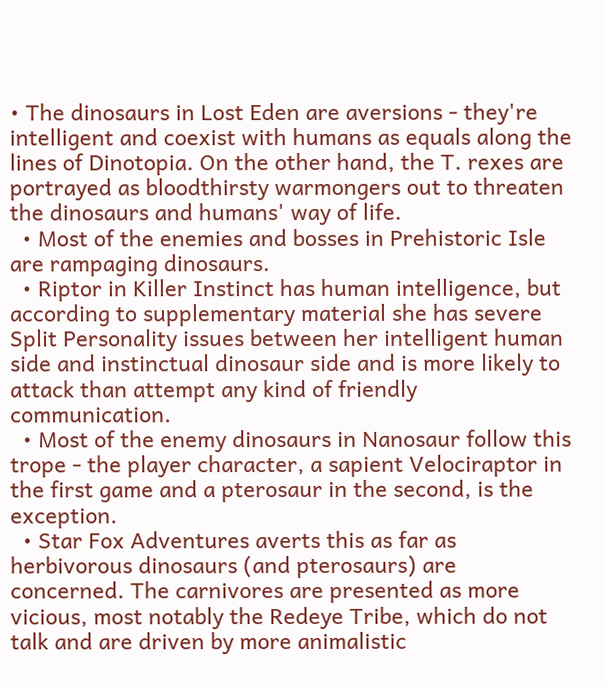• The dinosaurs in Lost Eden are aversions - they're intelligent and coexist with humans as equals along the lines of Dinotopia. On the other hand, the T. rexes are portrayed as bloodthirsty warmongers out to threaten the dinosaurs and humans' way of life.
  • Most of the enemies and bosses in Prehistoric Isle are rampaging dinosaurs.
  • Riptor in Killer Instinct has human intelligence, but according to supplementary material she has severe Split Personality issues between her intelligent human side and instinctual dinosaur side and is more likely to attack than attempt any kind of friendly communication.
  • Most of the enemy dinosaurs in Nanosaur follow this trope - the player character, a sapient Velociraptor in the first game and a pterosaur in the second, is the exception.
  • Star Fox Adventures averts this as far as herbivorous dinosaurs (and pterosaurs) are concerned. The carnivores are presented as more vicious, most notably the Redeye Tribe, which do not talk and are driven by more animalistic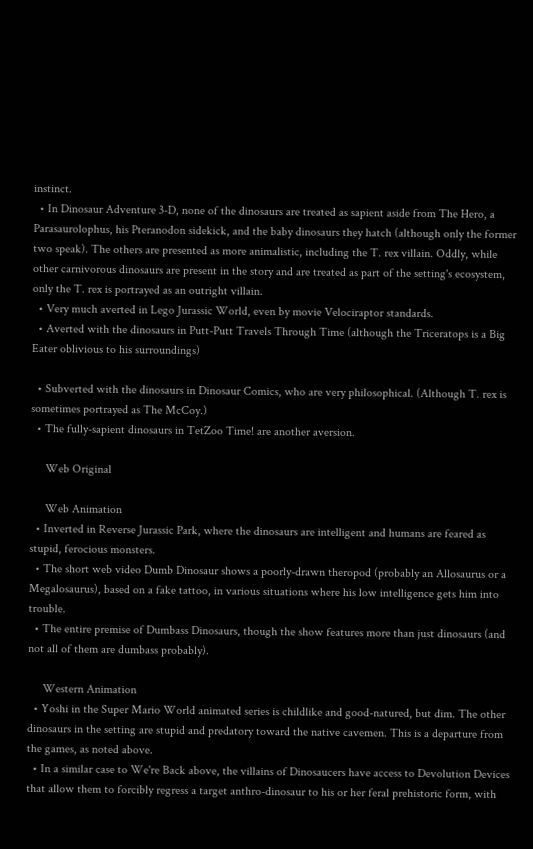instinct.
  • In Dinosaur Adventure 3-D, none of the dinosaurs are treated as sapient aside from The Hero, a Parasaurolophus, his Pteranodon sidekick, and the baby dinosaurs they hatch (although only the former two speak). The others are presented as more animalistic, including the T. rex villain. Oddly, while other carnivorous dinosaurs are present in the story and are treated as part of the setting's ecosystem, only the T. rex is portrayed as an outright villain.
  • Very much averted in Lego Jurassic World, even by movie Velociraptor standards.
  • Averted with the dinosaurs in Putt-Putt Travels Through Time (although the Triceratops is a Big Eater oblivious to his surroundings)

  • Subverted with the dinosaurs in Dinosaur Comics, who are very philosophical. (Although T. rex is sometimes portrayed as The McCoy.)
  • The fully-sapient dinosaurs in TetZoo Time! are another aversion.

     Web Original

     Web Animation
  • Inverted in Reverse Jurassic Park, where the dinosaurs are intelligent and humans are feared as stupid, ferocious monsters.
  • The short web video Dumb Dinosaur shows a poorly-drawn theropod (probably an Allosaurus or a Megalosaurus), based on a fake tattoo, in various situations where his low intelligence gets him into trouble.
  • The entire premise of Dumbass Dinosaurs, though the show features more than just dinosaurs (and not all of them are dumbass probably).

     Western Animation
  • Yoshi in the Super Mario World animated series is childlike and good-natured, but dim. The other dinosaurs in the setting are stupid and predatory toward the native cavemen. This is a departure from the games, as noted above.
  • In a similar case to We're Back above, the villains of Dinosaucers have access to Devolution Devices that allow them to forcibly regress a target anthro-dinosaur to his or her feral prehistoric form, with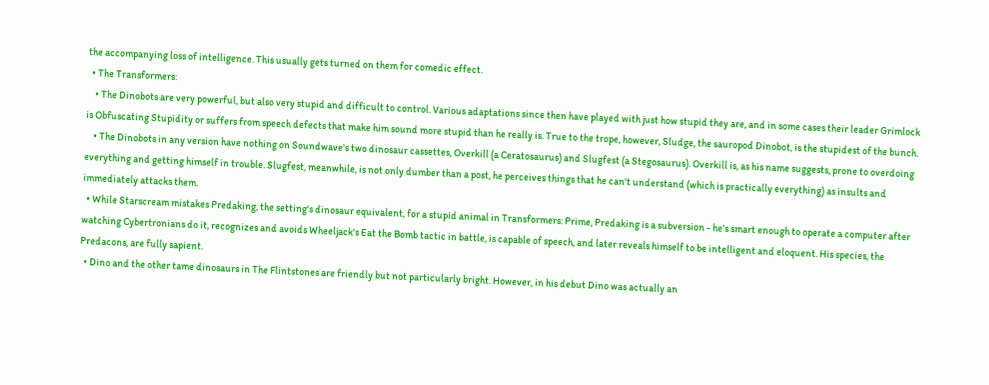the accompanying loss of intelligence. This usually gets turned on them for comedic effect.
  • The Transformers:
    • The Dinobots are very powerful, but also very stupid and difficult to control. Various adaptations since then have played with just how stupid they are, and in some cases their leader Grimlock is Obfuscating Stupidity or suffers from speech defects that make him sound more stupid than he really is. True to the trope, however, Sludge, the sauropod Dinobot, is the stupidest of the bunch.
    • The Dinobots in any version have nothing on Soundwave's two dinosaur cassettes, Overkill (a Ceratosaurus) and Slugfest (a Stegosaurus). Overkill is, as his name suggests, prone to overdoing everything and getting himself in trouble. Slugfest, meanwhile, is not only dumber than a post, he perceives things that he can't understand (which is practically everything) as insults and immediately attacks them.
  • While Starscream mistakes Predaking, the setting's dinosaur equivalent, for a stupid animal in Transformers: Prime, Predaking is a subversion - he's smart enough to operate a computer after watching Cybertronians do it, recognizes and avoids Wheeljack's Eat the Bomb tactic in battle, is capable of speech, and later reveals himself to be intelligent and eloquent. His species, the Predacons, are fully sapient.
  • Dino and the other tame dinosaurs in The Flintstones are friendly but not particularly bright. However, in his debut Dino was actually an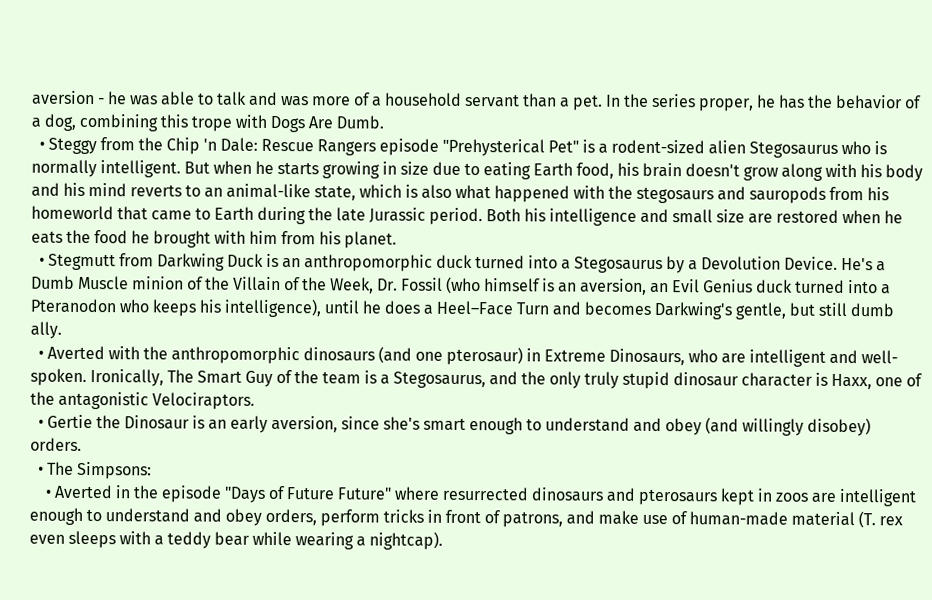aversion - he was able to talk and was more of a household servant than a pet. In the series proper, he has the behavior of a dog, combining this trope with Dogs Are Dumb.
  • Steggy from the Chip 'n Dale: Rescue Rangers episode "Prehysterical Pet" is a rodent-sized alien Stegosaurus who is normally intelligent. But when he starts growing in size due to eating Earth food, his brain doesn't grow along with his body and his mind reverts to an animal-like state, which is also what happened with the stegosaurs and sauropods from his homeworld that came to Earth during the late Jurassic period. Both his intelligence and small size are restored when he eats the food he brought with him from his planet.
  • Stegmutt from Darkwing Duck is an anthropomorphic duck turned into a Stegosaurus by a Devolution Device. He's a Dumb Muscle minion of the Villain of the Week, Dr. Fossil (who himself is an aversion, an Evil Genius duck turned into a Pteranodon who keeps his intelligence), until he does a Heel–Face Turn and becomes Darkwing's gentle, but still dumb ally.
  • Averted with the anthropomorphic dinosaurs (and one pterosaur) in Extreme Dinosaurs, who are intelligent and well-spoken. Ironically, The Smart Guy of the team is a Stegosaurus, and the only truly stupid dinosaur character is Haxx, one of the antagonistic Velociraptors.
  • Gertie the Dinosaur is an early aversion, since she's smart enough to understand and obey (and willingly disobey) orders.
  • The Simpsons:
    • Averted in the episode "Days of Future Future" where resurrected dinosaurs and pterosaurs kept in zoos are intelligent enough to understand and obey orders, perform tricks in front of patrons, and make use of human-made material (T. rex even sleeps with a teddy bear while wearing a nightcap).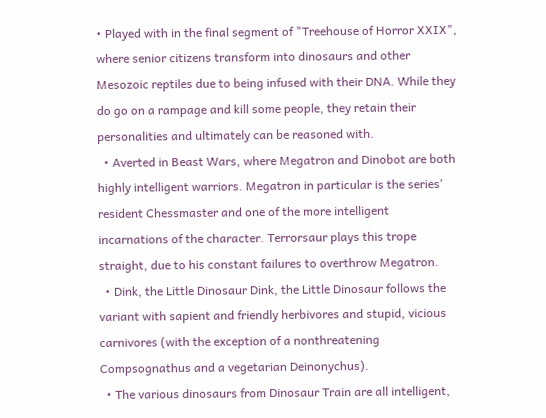• Played with in the final segment of "Treehouse of Horror XXIX", where senior citizens transform into dinosaurs and other Mesozoic reptiles due to being infused with their DNA. While they do go on a rampage and kill some people, they retain their personalities and ultimately can be reasoned with.
  • Averted in Beast Wars, where Megatron and Dinobot are both highly intelligent warriors. Megatron in particular is the series' resident Chessmaster and one of the more intelligent incarnations of the character. Terrorsaur plays this trope straight, due to his constant failures to overthrow Megatron.
  • Dink, the Little Dinosaur Dink, the Little Dinosaur follows the variant with sapient and friendly herbivores and stupid, vicious carnivores (with the exception of a nonthreatening Compsognathus and a vegetarian Deinonychus).
  • The various dinosaurs from Dinosaur Train are all intelligent,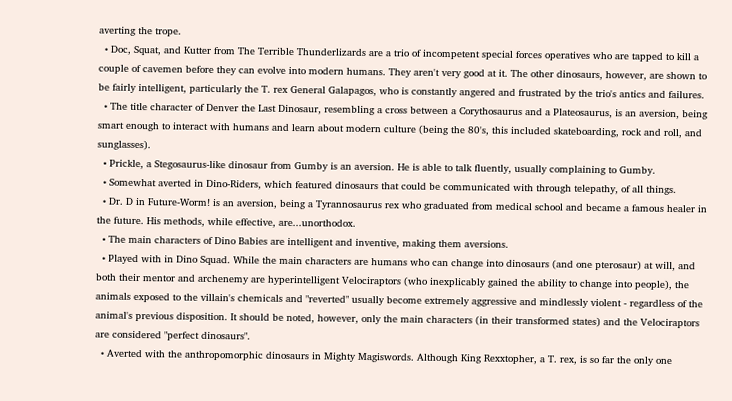averting the trope.
  • Doc, Squat, and Kutter from The Terrible Thunderlizards are a trio of incompetent special forces operatives who are tapped to kill a couple of cavemen before they can evolve into modern humans. They aren't very good at it. The other dinosaurs, however, are shown to be fairly intelligent, particularly the T. rex General Galapagos, who is constantly angered and frustrated by the trio's antics and failures.
  • The title character of Denver the Last Dinosaur, resembling a cross between a Corythosaurus and a Plateosaurus, is an aversion, being smart enough to interact with humans and learn about modern culture (being the 80's, this included skateboarding, rock and roll, and sunglasses).
  • Prickle, a Stegosaurus-like dinosaur from Gumby is an aversion. He is able to talk fluently, usually complaining to Gumby.
  • Somewhat averted in Dino-Riders, which featured dinosaurs that could be communicated with through telepathy, of all things.
  • Dr. D in Future-Worm! is an aversion, being a Tyrannosaurus rex who graduated from medical school and became a famous healer in the future. His methods, while effective, are...unorthodox.
  • The main characters of Dino Babies are intelligent and inventive, making them aversions.
  • Played with in Dino Squad. While the main characters are humans who can change into dinosaurs (and one pterosaur) at will, and both their mentor and archenemy are hyperintelligent Velociraptors (who inexplicably gained the ability to change into people), the animals exposed to the villain's chemicals and "reverted" usually become extremely aggressive and mindlessly violent - regardless of the animal's previous disposition. It should be noted, however, only the main characters (in their transformed states) and the Velociraptors are considered "perfect dinosaurs".
  • Averted with the anthropomorphic dinosaurs in Mighty Magiswords. Although King Rexxtopher, a T. rex, is so far the only one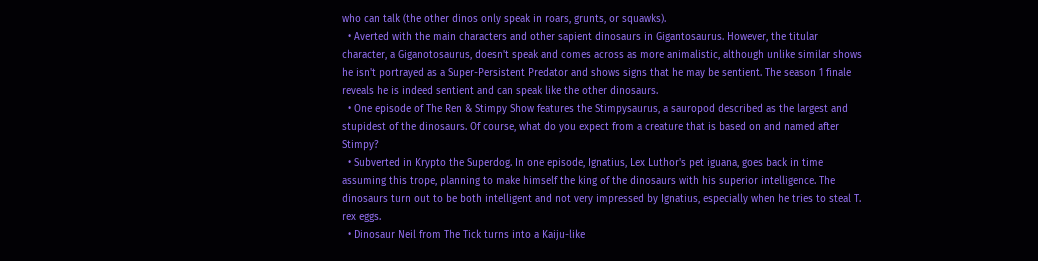who can talk (the other dinos only speak in roars, grunts, or squawks).
  • Averted with the main characters and other sapient dinosaurs in Gigantosaurus. However, the titular character, a Giganotosaurus, doesn't speak and comes across as more animalistic, although unlike similar shows he isn't portrayed as a Super-Persistent Predator and shows signs that he may be sentient. The season 1 finale reveals he is indeed sentient and can speak like the other dinosaurs.
  • One episode of The Ren & Stimpy Show features the Stimpysaurus, a sauropod described as the largest and stupidest of the dinosaurs. Of course, what do you expect from a creature that is based on and named after Stimpy?
  • Subverted in Krypto the Superdog. In one episode, Ignatius, Lex Luthor's pet iguana, goes back in time assuming this trope, planning to make himself the king of the dinosaurs with his superior intelligence. The dinosaurs turn out to be both intelligent and not very impressed by Ignatius, especially when he tries to steal T. rex eggs.
  • Dinosaur Neil from The Tick turns into a Kaiju-like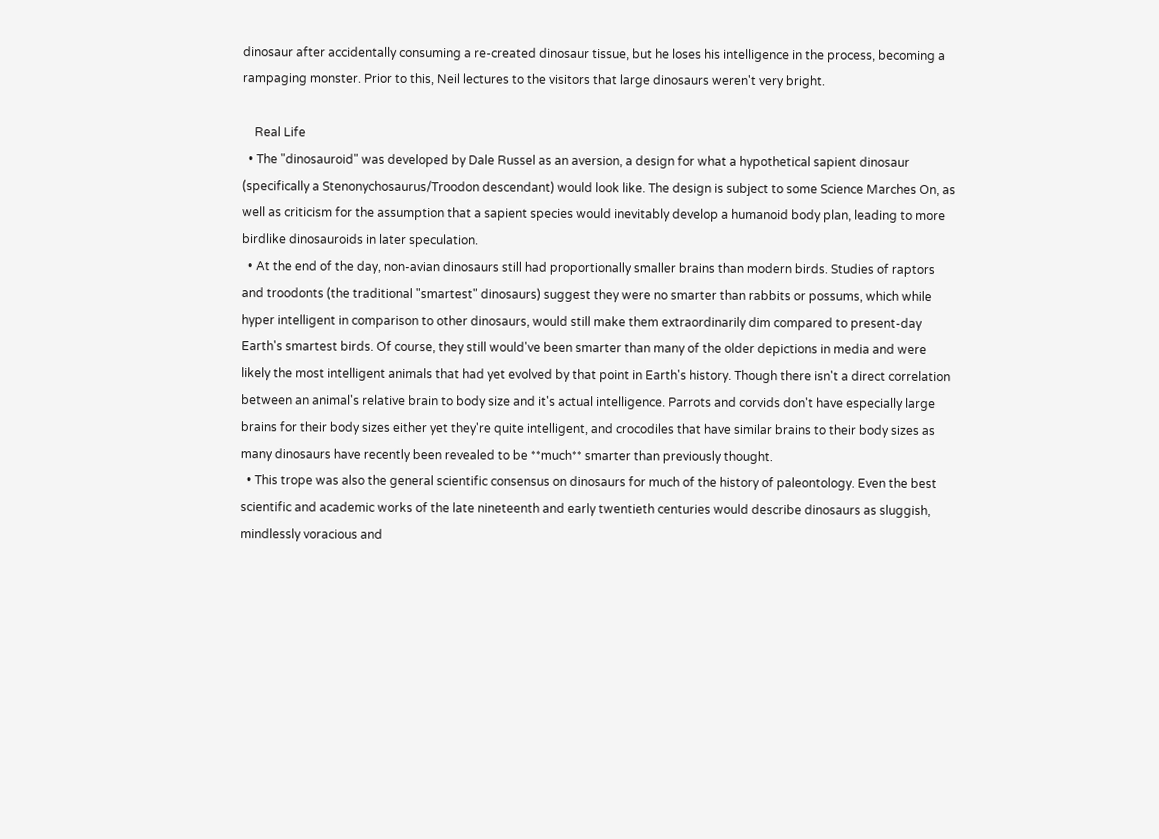dinosaur after accidentally consuming a re-created dinosaur tissue, but he loses his intelligence in the process, becoming a rampaging monster. Prior to this, Neil lectures to the visitors that large dinosaurs weren't very bright.

    Real Life
  • The "dinosauroid" was developed by Dale Russel as an aversion, a design for what a hypothetical sapient dinosaur (specifically a Stenonychosaurus/Troodon descendant) would look like. The design is subject to some Science Marches On, as well as criticism for the assumption that a sapient species would inevitably develop a humanoid body plan, leading to more birdlike dinosauroids in later speculation.
  • At the end of the day, non-avian dinosaurs still had proportionally smaller brains than modern birds. Studies of raptors and troodonts (the traditional "smartest" dinosaurs) suggest they were no smarter than rabbits or possums, which while hyper intelligent in comparison to other dinosaurs, would still make them extraordinarily dim compared to present-day Earth's smartest birds. Of course, they still would've been smarter than many of the older depictions in media and were likely the most intelligent animals that had yet evolved by that point in Earth's history. Though there isn't a direct correlation between an animal's relative brain to body size and it's actual intelligence. Parrots and corvids don't have especially large brains for their body sizes either yet they're quite intelligent, and crocodiles that have similar brains to their body sizes as many dinosaurs have recently been revealed to be **much** smarter than previously thought.
  • This trope was also the general scientific consensus on dinosaurs for much of the history of paleontology. Even the best scientific and academic works of the late nineteenth and early twentieth centuries would describe dinosaurs as sluggish, mindlessly voracious and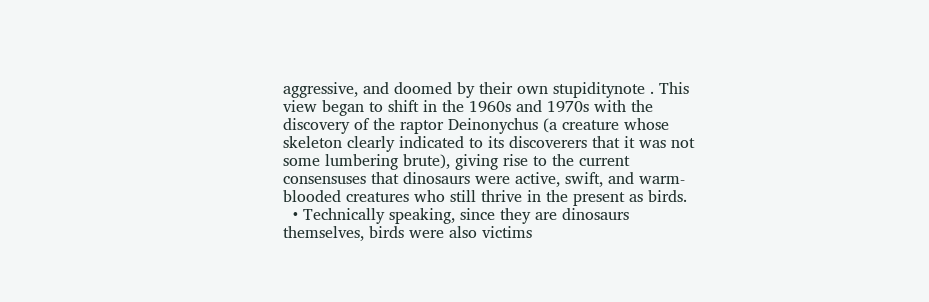aggressive, and doomed by their own stupiditynote . This view began to shift in the 1960s and 1970s with the discovery of the raptor Deinonychus (a creature whose skeleton clearly indicated to its discoverers that it was not some lumbering brute), giving rise to the current consensuses that dinosaurs were active, swift, and warm-blooded creatures who still thrive in the present as birds.
  • Technically speaking, since they are dinosaurs themselves, birds were also victims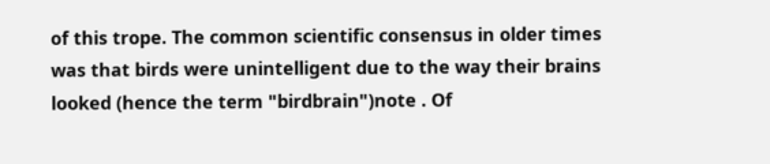of this trope. The common scientific consensus in older times was that birds were unintelligent due to the way their brains looked (hence the term "birdbrain")note . Of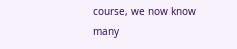course, we now know many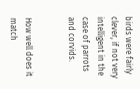birds were fairly clever, if not very intelligent in the case of parrots and corvids.


How well does it match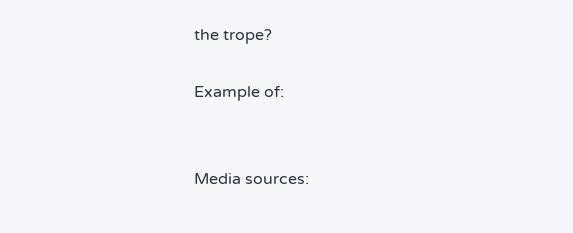the trope?

Example of:


Media sources: